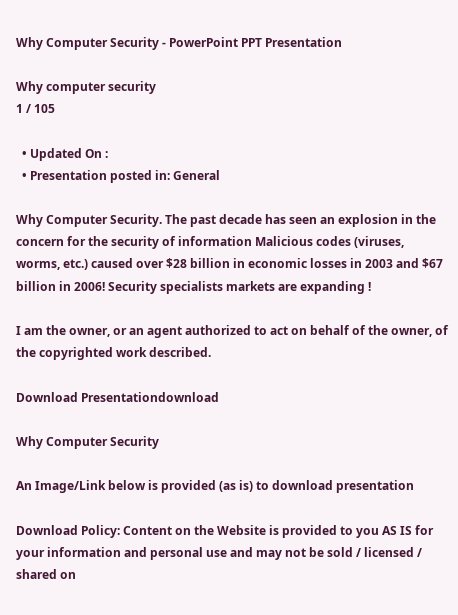Why Computer Security - PowerPoint PPT Presentation

Why computer security
1 / 105

  • Updated On :
  • Presentation posted in: General

Why Computer Security. The past decade has seen an explosion in the concern for the security of information Malicious codes (viruses, worms, etc.) caused over $28 billion in economic losses in 2003 and $67 billion in 2006! Security specialists markets are expanding !

I am the owner, or an agent authorized to act on behalf of the owner, of the copyrighted work described.

Download Presentationdownload

Why Computer Security

An Image/Link below is provided (as is) to download presentation

Download Policy: Content on the Website is provided to you AS IS for your information and personal use and may not be sold / licensed / shared on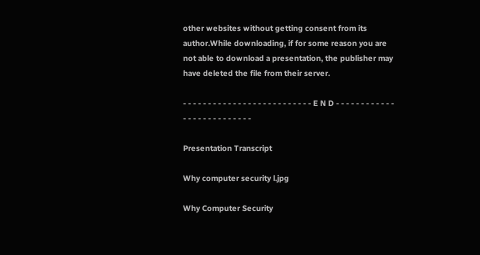other websites without getting consent from its author.While downloading, if for some reason you are not able to download a presentation, the publisher may have deleted the file from their server.

- - - - - - - - - - - - - - - - - - - - - - - - - - E N D - - - - - - - - - - - - - - - - - - - - - - - - - -

Presentation Transcript

Why computer security l.jpg

Why Computer Security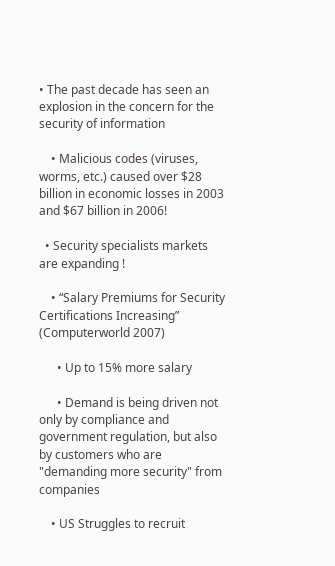• The past decade has seen an explosion in the concern for the security of information

    • Malicious codes (viruses, worms, etc.) caused over $28 billion in economic losses in 2003 and $67 billion in 2006!

  • Security specialists markets are expanding !

    • “Salary Premiums for Security Certifications Increasing” (Computerworld 2007)

      • Up to 15% more salary

      • Demand is being driven not only by compliance and government regulation, but also by customers who are "demanding more security" from companies

    • US Struggles to recruit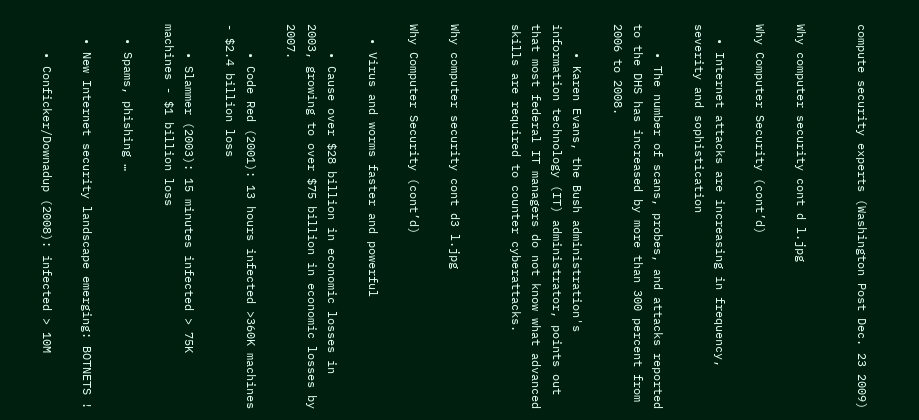compute security experts (Washington Post Dec. 23 2009)


Why computer security cont d l.jpg

Why Computer Security (cont’d)

  • Internet attacks are increasing in frequency, severity and sophistication

    • The number of scans, probes, and attacks reported to the DHS has increased by more than 300 percent from 2006 to 2008.

    • Karen Evans, the Bush administration's information technology (IT) administrator, points out that most federal IT managers do not know what advanced skills are required to counter cyberattacks.


Why computer security cont d3 l.jpg

Why Computer Security (cont’d)

  • Virus and worms faster and powerful

    • Cause over $28 billion in economic losses in 2003, growing to over $75 billion in economic losses by 2007.

    • Code Red (2001): 13 hours infected >360K machines - $2.4 billion loss

    • Slammer (2003): 15 minutes infected > 75K machines - $1 billion loss

  • Spams, phishing …

  • New Internet security landscape emerging: BOTNETS !

    • Conficker/Downadup (2008): infected > 10M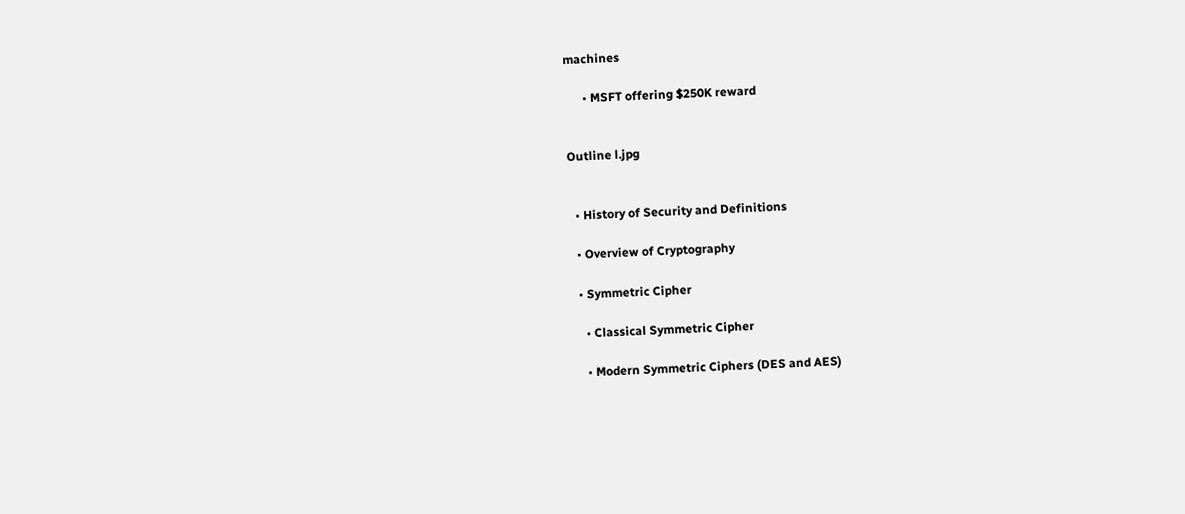machines

      • MSFT offering $250K reward


Outline l.jpg


  • History of Security and Definitions

  • Overview of Cryptography

  • Symmetric Cipher

    • Classical Symmetric Cipher

    • Modern Symmetric Ciphers (DES and AES)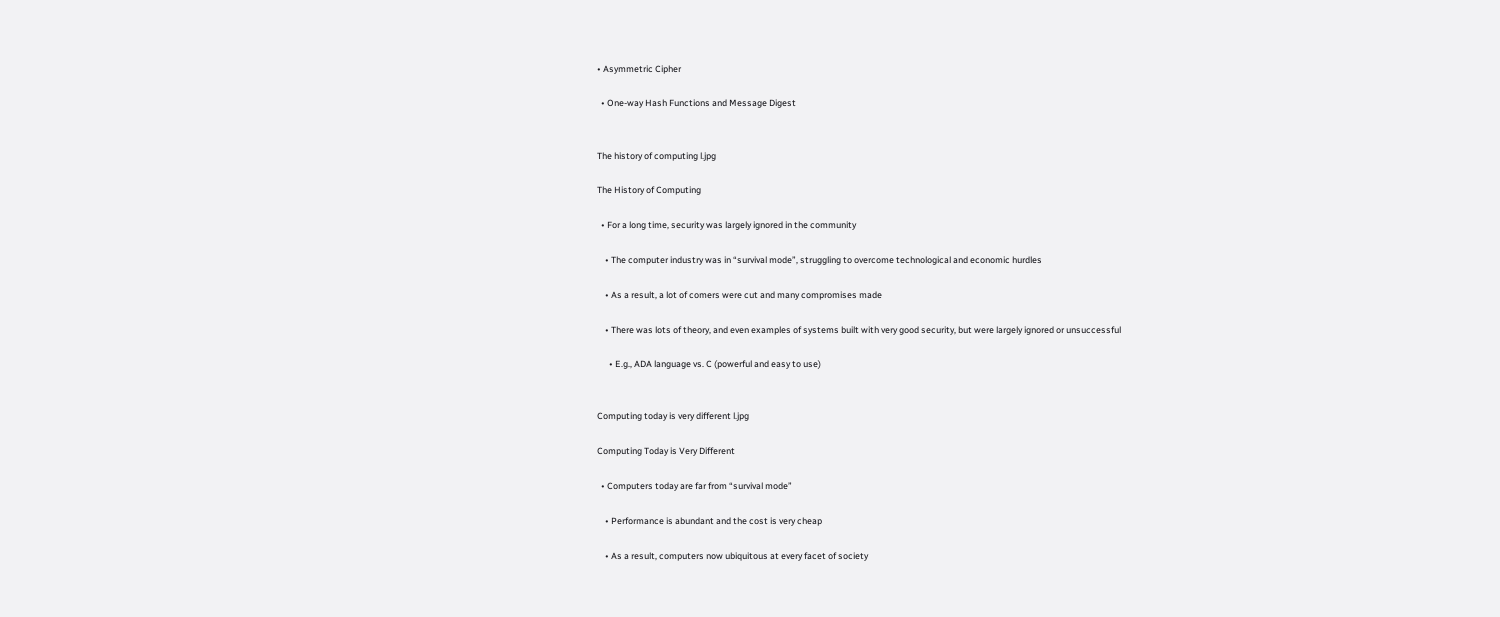• Asymmetric Cipher

  • One-way Hash Functions and Message Digest


The history of computing l.jpg

The History of Computing

  • For a long time, security was largely ignored in the community

    • The computer industry was in “survival mode”, struggling to overcome technological and economic hurdles

    • As a result, a lot of comers were cut and many compromises made

    • There was lots of theory, and even examples of systems built with very good security, but were largely ignored or unsuccessful

      • E.g., ADA language vs. C (powerful and easy to use)


Computing today is very different l.jpg

Computing Today is Very Different

  • Computers today are far from “survival mode”

    • Performance is abundant and the cost is very cheap

    • As a result, computers now ubiquitous at every facet of society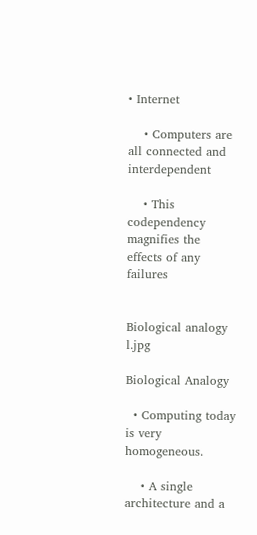• Internet

    • Computers are all connected and interdependent

    • This codependency magnifies the effects of any failures


Biological analogy l.jpg

Biological Analogy

  • Computing today is very homogeneous.

    • A single architecture and a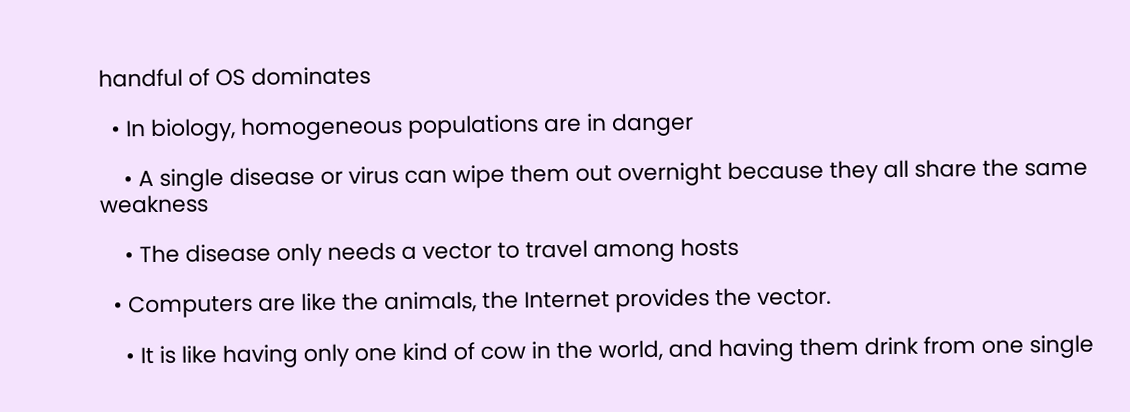handful of OS dominates

  • In biology, homogeneous populations are in danger

    • A single disease or virus can wipe them out overnight because they all share the same weakness

    • The disease only needs a vector to travel among hosts

  • Computers are like the animals, the Internet provides the vector.

    • It is like having only one kind of cow in the world, and having them drink from one single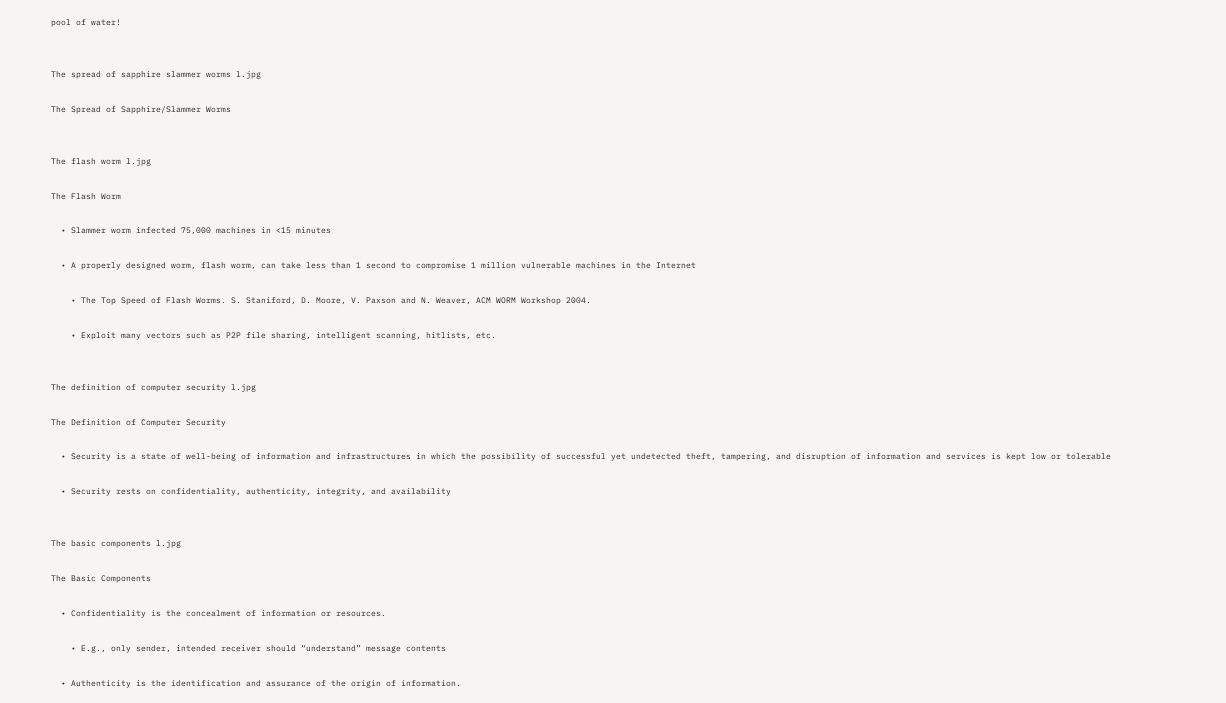pool of water!


The spread of sapphire slammer worms l.jpg

The Spread of Sapphire/Slammer Worms


The flash worm l.jpg

The Flash Worm

  • Slammer worm infected 75,000 machines in <15 minutes

  • A properly designed worm, flash worm, can take less than 1 second to compromise 1 million vulnerable machines in the Internet

    • The Top Speed of Flash Worms. S. Staniford, D. Moore, V. Paxson and N. Weaver, ACM WORM Workshop 2004.

    • Exploit many vectors such as P2P file sharing, intelligent scanning, hitlists, etc.


The definition of computer security l.jpg

The Definition of Computer Security

  • Security is a state of well-being of information and infrastructures in which the possibility of successful yet undetected theft, tampering, and disruption of information and services is kept low or tolerable

  • Security rests on confidentiality, authenticity, integrity, and availability


The basic components l.jpg

The Basic Components

  • Confidentiality is the concealment of information or resources.

    • E.g., only sender, intended receiver should “understand” message contents

  • Authenticity is the identification and assurance of the origin of information.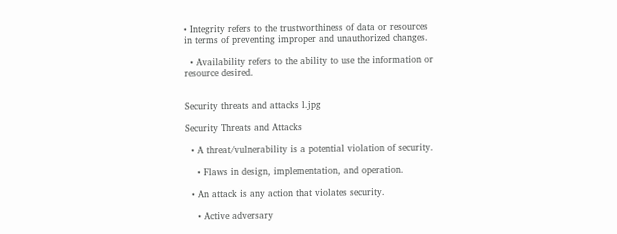• Integrity refers to the trustworthiness of data or resources in terms of preventing improper and unauthorized changes.

  • Availability refers to the ability to use the information or resource desired.


Security threats and attacks l.jpg

Security Threats and Attacks

  • A threat/vulnerability is a potential violation of security.

    • Flaws in design, implementation, and operation.

  • An attack is any action that violates security.

    • Active adversary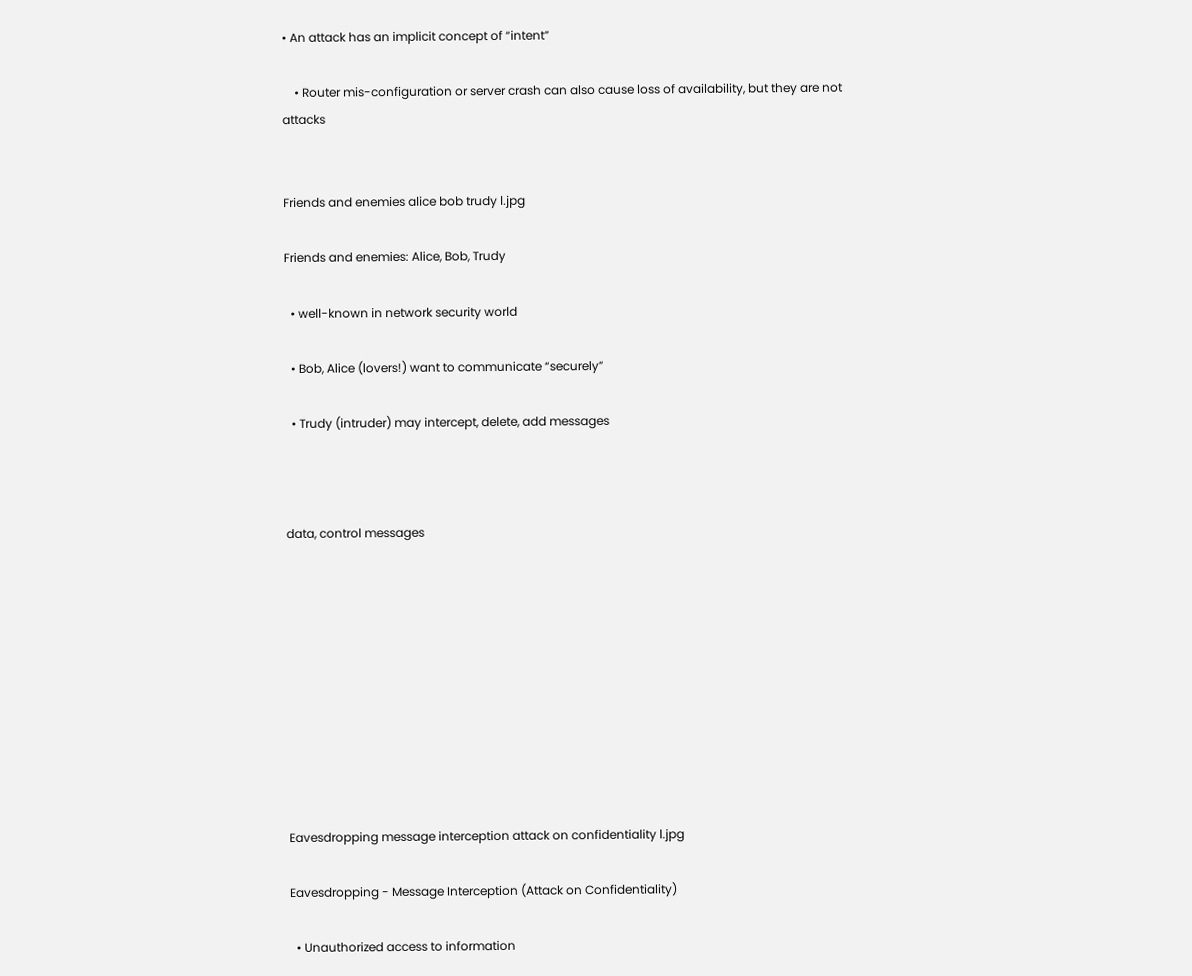• An attack has an implicit concept of “intent”

    • Router mis-configuration or server crash can also cause loss of availability, but they are not attacks


Friends and enemies alice bob trudy l.jpg

Friends and enemies: Alice, Bob, Trudy

  • well-known in network security world

  • Bob, Alice (lovers!) want to communicate “securely”

  • Trudy (intruder) may intercept, delete, add messages



data, control messages










Eavesdropping message interception attack on confidentiality l.jpg

Eavesdropping - Message Interception (Attack on Confidentiality)

  • Unauthorized access to information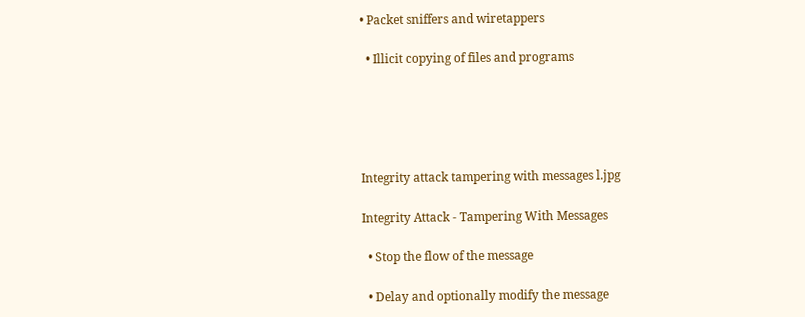• Packet sniffers and wiretappers

  • Illicit copying of files and programs





Integrity attack tampering with messages l.jpg

Integrity Attack - Tampering With Messages

  • Stop the flow of the message

  • Delay and optionally modify the message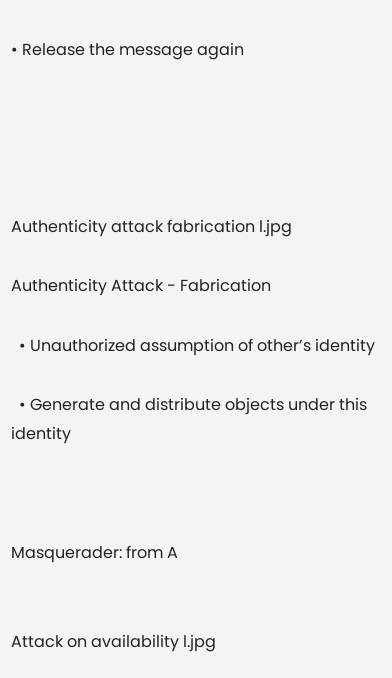• Release the message again





Authenticity attack fabrication l.jpg

Authenticity Attack - Fabrication

  • Unauthorized assumption of other’s identity

  • Generate and distribute objects under this identity



Masquerader: from A


Attack on availability l.jpg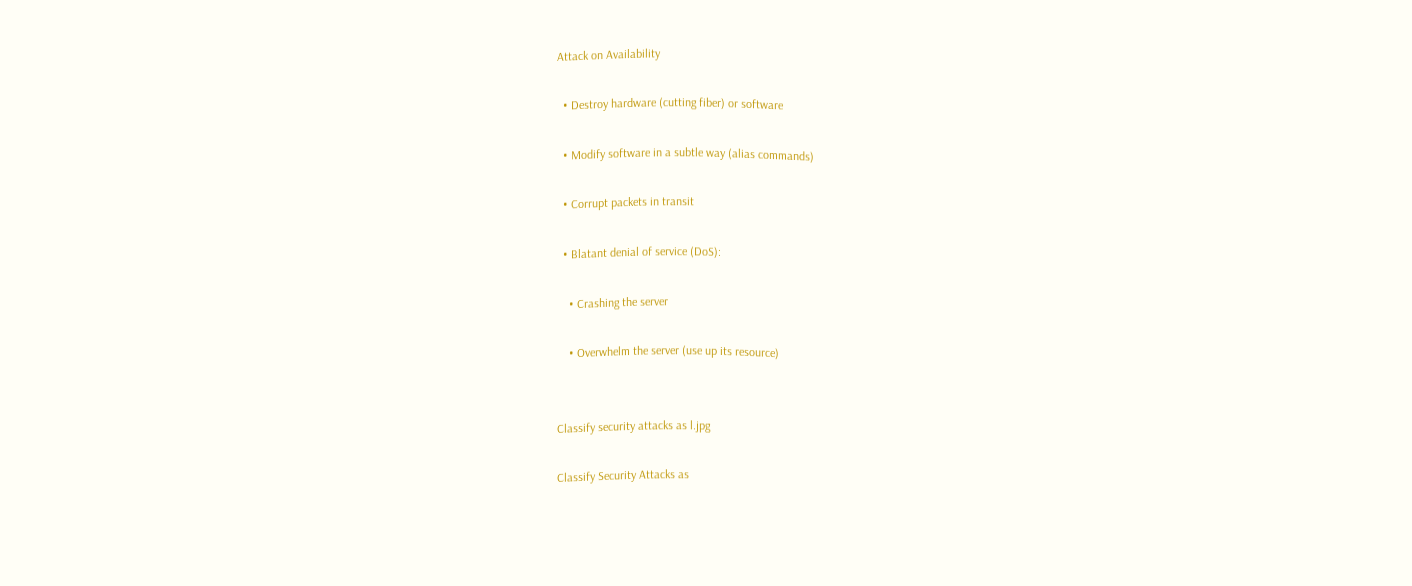Attack on Availability

  • Destroy hardware (cutting fiber) or software

  • Modify software in a subtle way (alias commands)

  • Corrupt packets in transit

  • Blatant denial of service (DoS):

    • Crashing the server

    • Overwhelm the server (use up its resource)


Classify security attacks as l.jpg

Classify Security Attacks as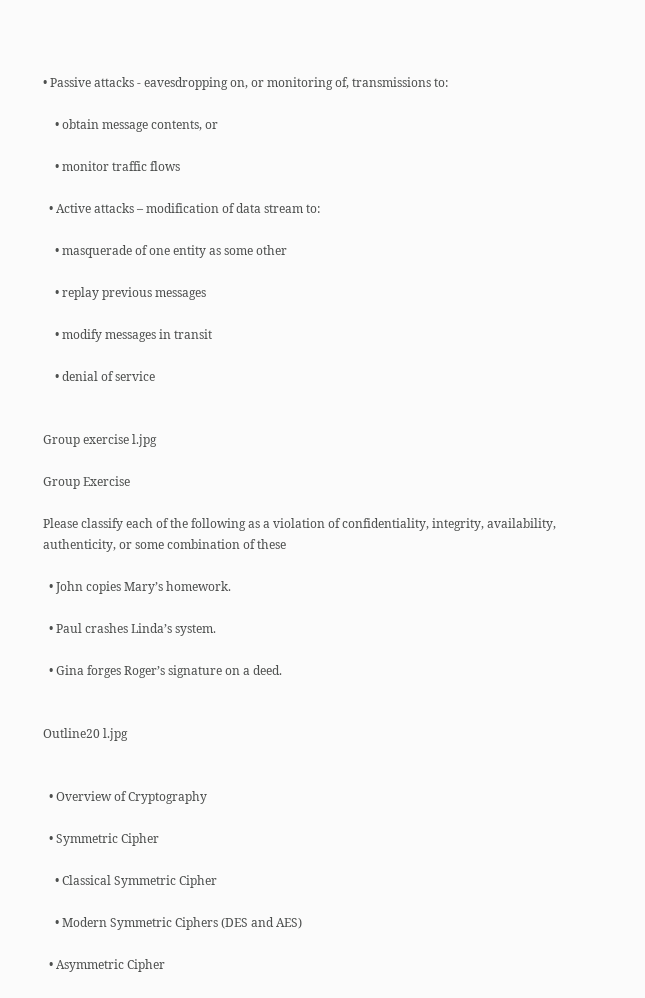• Passive attacks - eavesdropping on, or monitoring of, transmissions to:

    • obtain message contents, or

    • monitor traffic flows

  • Active attacks – modification of data stream to:

    • masquerade of one entity as some other

    • replay previous messages

    • modify messages in transit

    • denial of service


Group exercise l.jpg

Group Exercise

Please classify each of the following as a violation of confidentiality, integrity, availability, authenticity, or some combination of these

  • John copies Mary’s homework.

  • Paul crashes Linda’s system.

  • Gina forges Roger’s signature on a deed.


Outline20 l.jpg


  • Overview of Cryptography

  • Symmetric Cipher

    • Classical Symmetric Cipher

    • Modern Symmetric Ciphers (DES and AES)

  • Asymmetric Cipher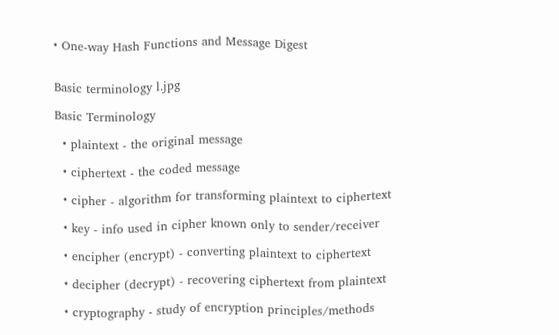• One-way Hash Functions and Message Digest


Basic terminology l.jpg

Basic Terminology

  • plaintext - the original message

  • ciphertext - the coded message

  • cipher - algorithm for transforming plaintext to ciphertext

  • key - info used in cipher known only to sender/receiver

  • encipher (encrypt) - converting plaintext to ciphertext

  • decipher (decrypt) - recovering ciphertext from plaintext

  • cryptography - study of encryption principles/methods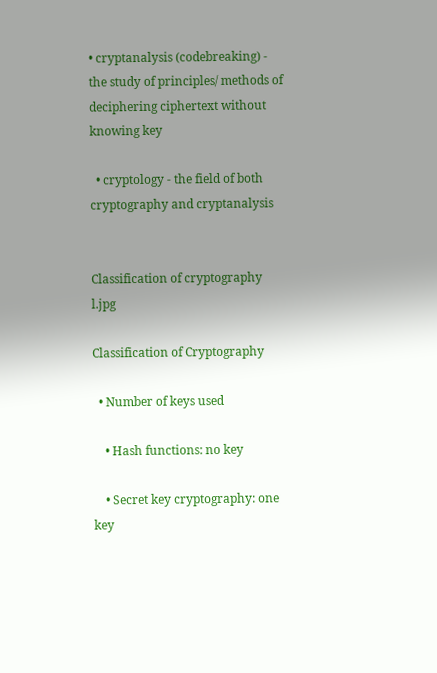• cryptanalysis (codebreaking) - the study of principles/ methods of deciphering ciphertext without knowing key

  • cryptology - the field of both cryptography and cryptanalysis


Classification of cryptography l.jpg

Classification of Cryptography

  • Number of keys used

    • Hash functions: no key

    • Secret key cryptography: one key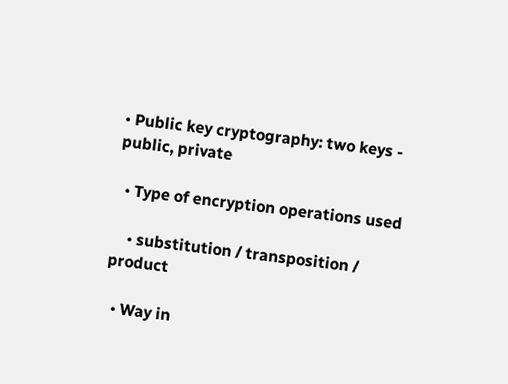• Public key cryptography: two keys - public, private

  • Type of encryption operations used

    • substitution / transposition / product

  • Way in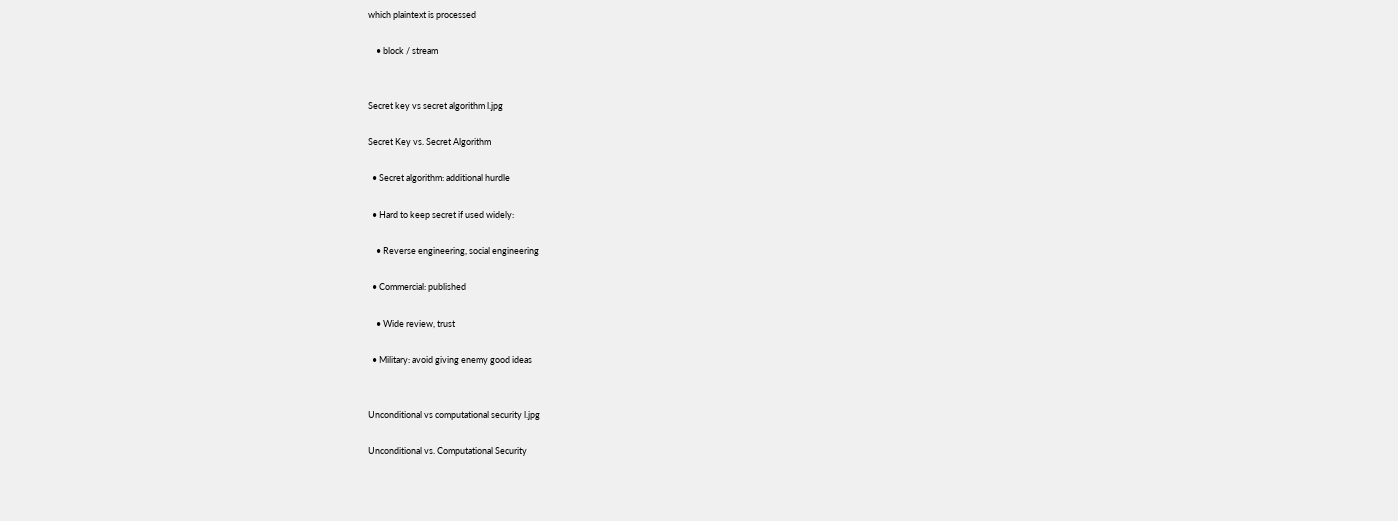which plaintext is processed

    • block / stream


Secret key vs secret algorithm l.jpg

Secret Key vs. Secret Algorithm

  • Secret algorithm: additional hurdle

  • Hard to keep secret if used widely:

    • Reverse engineering, social engineering

  • Commercial: published

    • Wide review, trust

  • Military: avoid giving enemy good ideas


Unconditional vs computational security l.jpg

Unconditional vs. Computational Security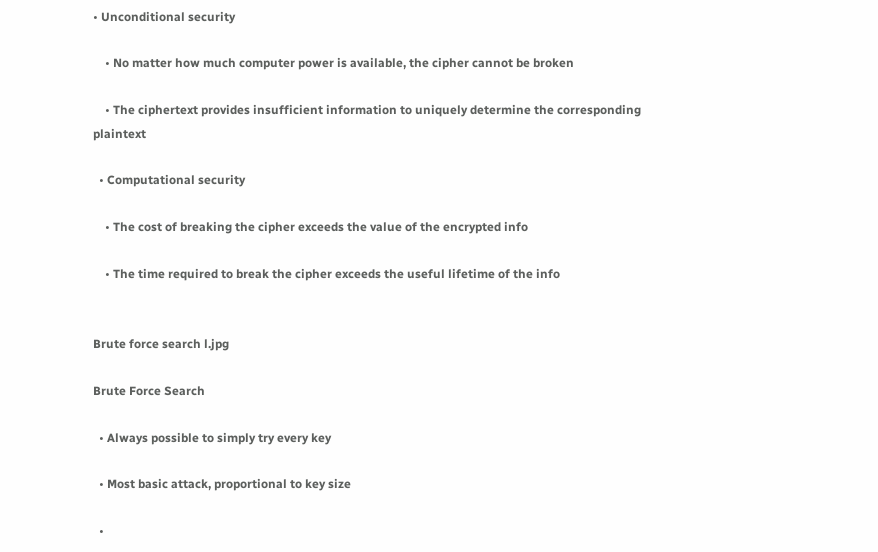• Unconditional security

    • No matter how much computer power is available, the cipher cannot be broken

    • The ciphertext provides insufficient information to uniquely determine the corresponding plaintext

  • Computational security

    • The cost of breaking the cipher exceeds the value of the encrypted info

    • The time required to break the cipher exceeds the useful lifetime of the info


Brute force search l.jpg

Brute Force Search

  • Always possible to simply try every key

  • Most basic attack, proportional to key size

  •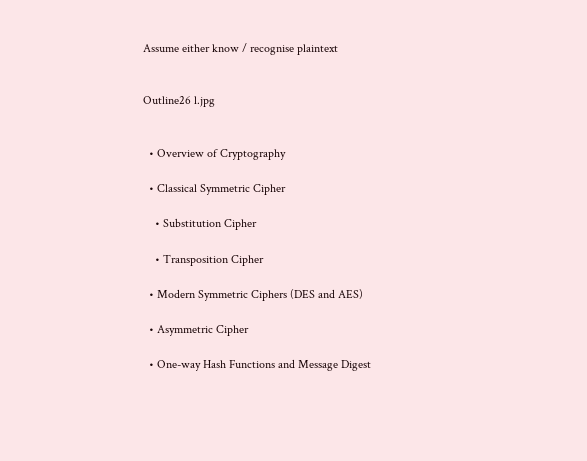Assume either know / recognise plaintext


Outline26 l.jpg


  • Overview of Cryptography

  • Classical Symmetric Cipher

    • Substitution Cipher

    • Transposition Cipher

  • Modern Symmetric Ciphers (DES and AES)

  • Asymmetric Cipher

  • One-way Hash Functions and Message Digest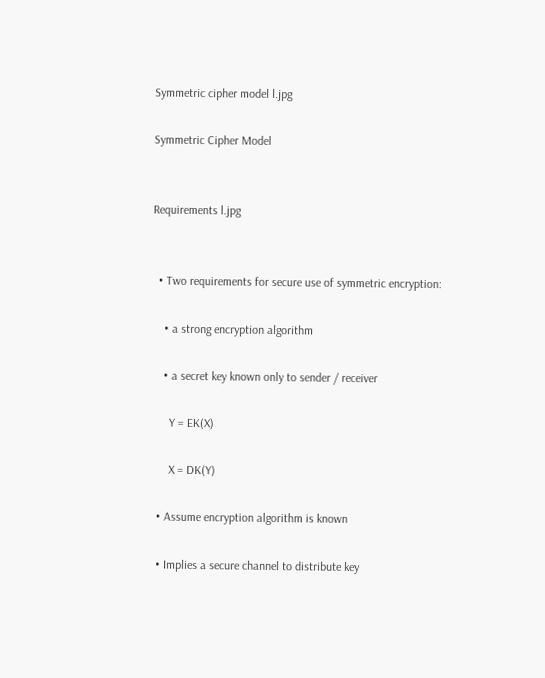Symmetric cipher model l.jpg

Symmetric Cipher Model


Requirements l.jpg


  • Two requirements for secure use of symmetric encryption:

    • a strong encryption algorithm

    • a secret key known only to sender / receiver

      Y = EK(X)

      X = DK(Y)

  • Assume encryption algorithm is known

  • Implies a secure channel to distribute key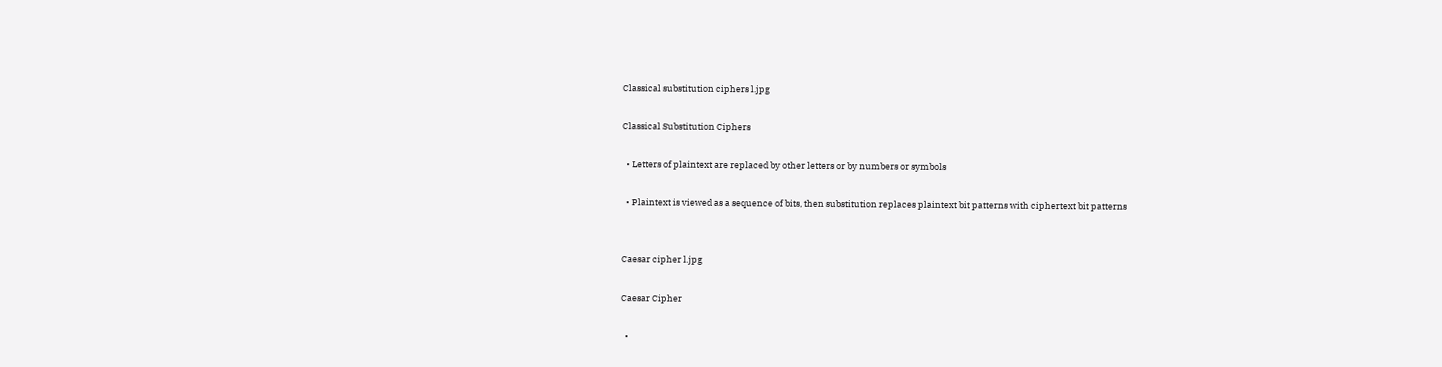Classical substitution ciphers l.jpg

Classical Substitution Ciphers

  • Letters of plaintext are replaced by other letters or by numbers or symbols

  • Plaintext is viewed as a sequence of bits, then substitution replaces plaintext bit patterns with ciphertext bit patterns


Caesar cipher l.jpg

Caesar Cipher

  •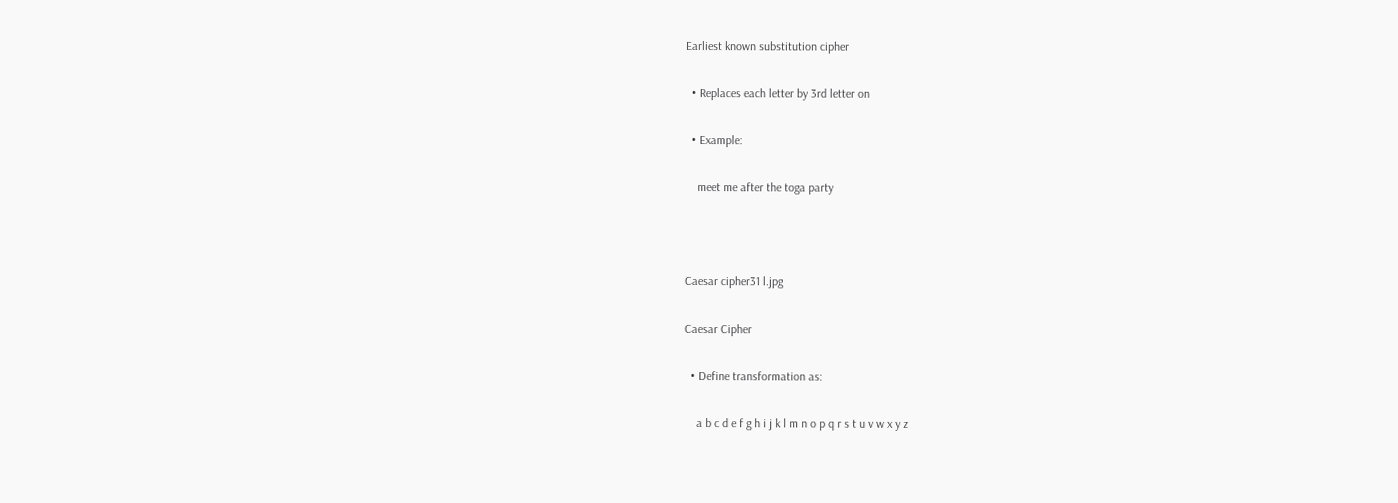Earliest known substitution cipher

  • Replaces each letter by 3rd letter on

  • Example:

    meet me after the toga party



Caesar cipher31 l.jpg

Caesar Cipher

  • Define transformation as:

    a b c d e f g h i j k l m n o p q r s t u v w x y z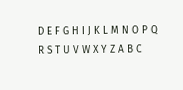D E F G H I J K L M N O P Q R S T U V W X Y Z A B C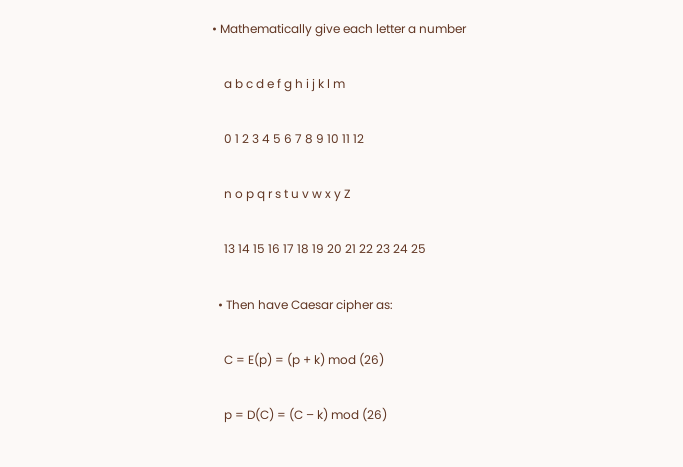• Mathematically give each letter a number

    a b c d e f g h i j k l m

    0 1 2 3 4 5 6 7 8 9 10 11 12

    n o p q r s t u v w x y Z

    13 14 15 16 17 18 19 20 21 22 23 24 25

  • Then have Caesar cipher as:

    C = E(p) = (p + k) mod (26)

    p = D(C) = (C – k) mod (26)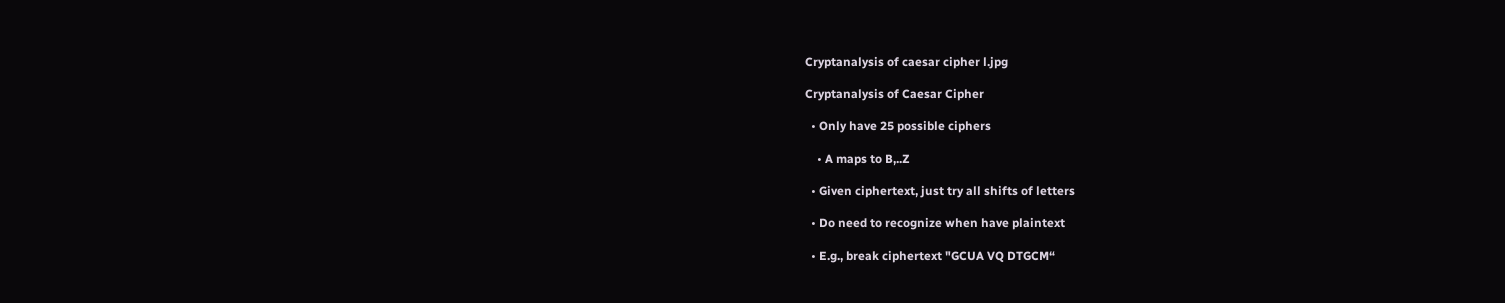Cryptanalysis of caesar cipher l.jpg

Cryptanalysis of Caesar Cipher

  • Only have 25 possible ciphers

    • A maps to B,..Z

  • Given ciphertext, just try all shifts of letters

  • Do need to recognize when have plaintext

  • E.g., break ciphertext "GCUA VQ DTGCM“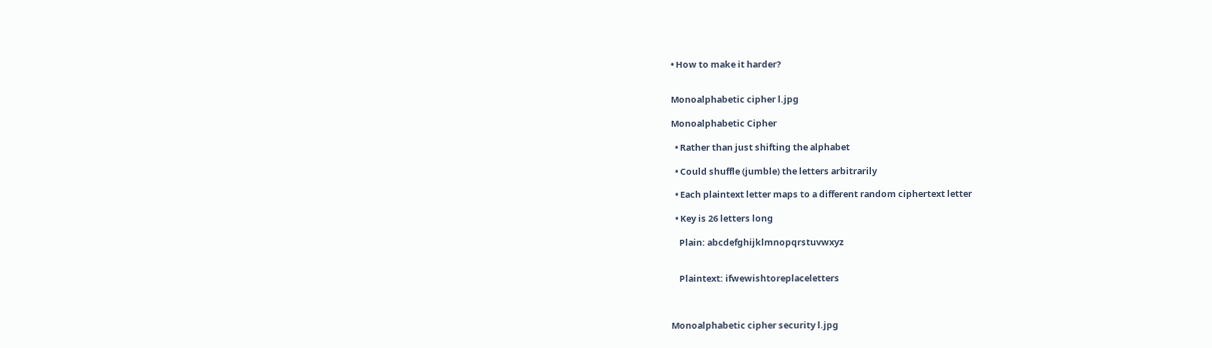• How to make it harder?


Monoalphabetic cipher l.jpg

Monoalphabetic Cipher

  • Rather than just shifting the alphabet

  • Could shuffle (jumble) the letters arbitrarily

  • Each plaintext letter maps to a different random ciphertext letter

  • Key is 26 letters long

    Plain: abcdefghijklmnopqrstuvwxyz


    Plaintext: ifwewishtoreplaceletters



Monoalphabetic cipher security l.jpg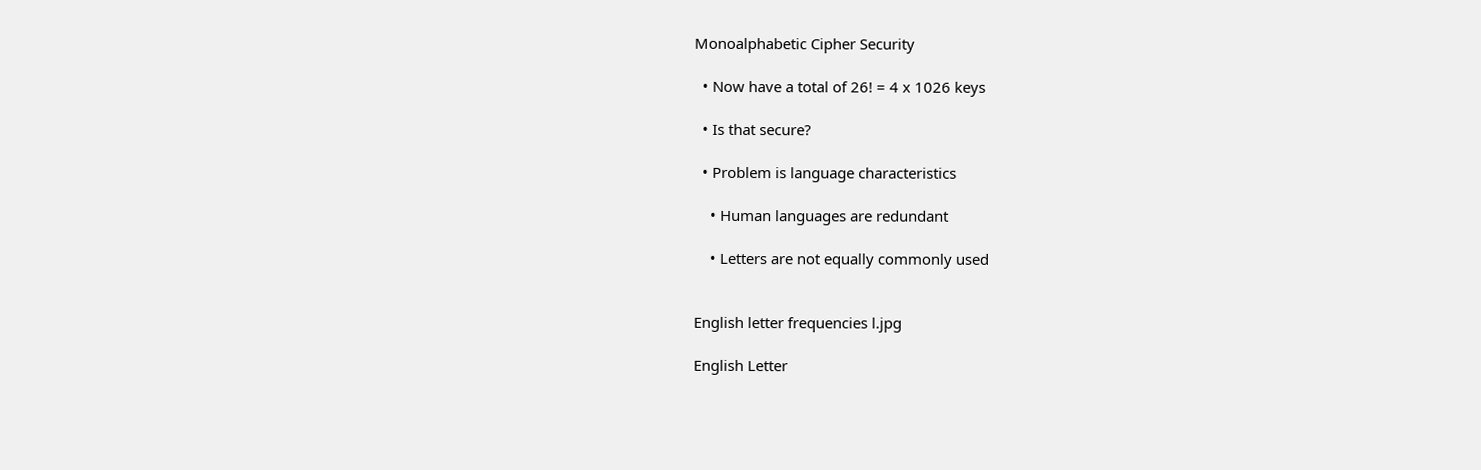Monoalphabetic Cipher Security

  • Now have a total of 26! = 4 x 1026 keys

  • Is that secure?

  • Problem is language characteristics

    • Human languages are redundant

    • Letters are not equally commonly used


English letter frequencies l.jpg

English Letter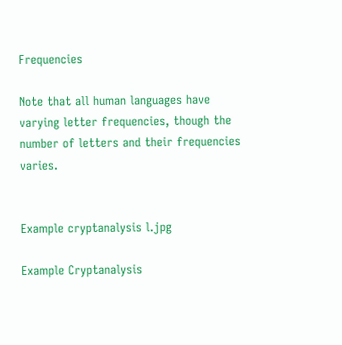Frequencies

Note that all human languages have varying letter frequencies, though the number of letters and their frequencies varies.


Example cryptanalysis l.jpg

Example Cryptanalysis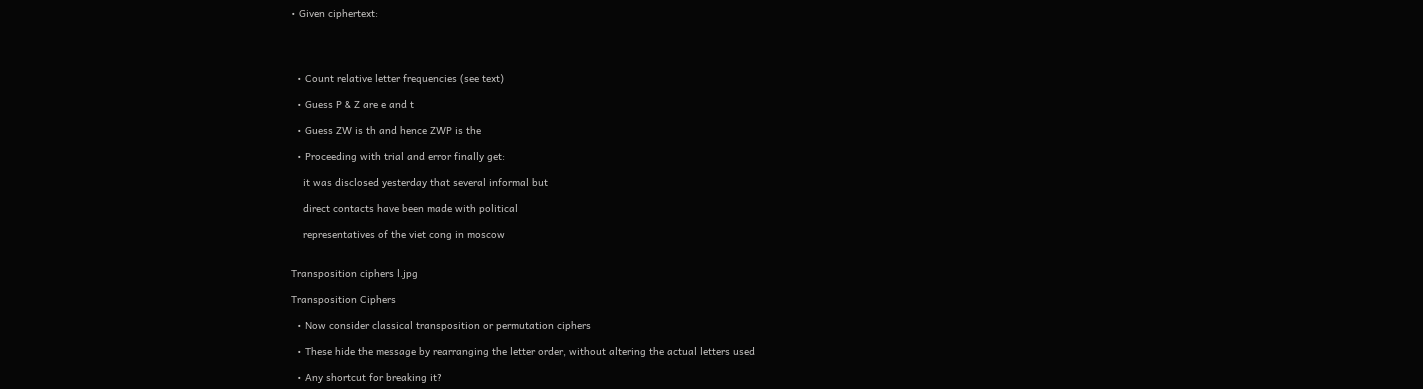• Given ciphertext:




  • Count relative letter frequencies (see text)

  • Guess P & Z are e and t

  • Guess ZW is th and hence ZWP is the

  • Proceeding with trial and error finally get:

    it was disclosed yesterday that several informal but

    direct contacts have been made with political

    representatives of the viet cong in moscow


Transposition ciphers l.jpg

Transposition Ciphers

  • Now consider classical transposition or permutation ciphers

  • These hide the message by rearranging the letter order, without altering the actual letters used

  • Any shortcut for breaking it?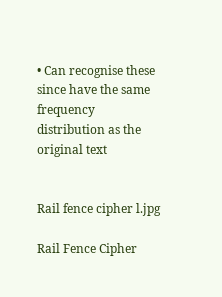• Can recognise these since have the same frequency distribution as the original text


Rail fence cipher l.jpg

Rail Fence Cipher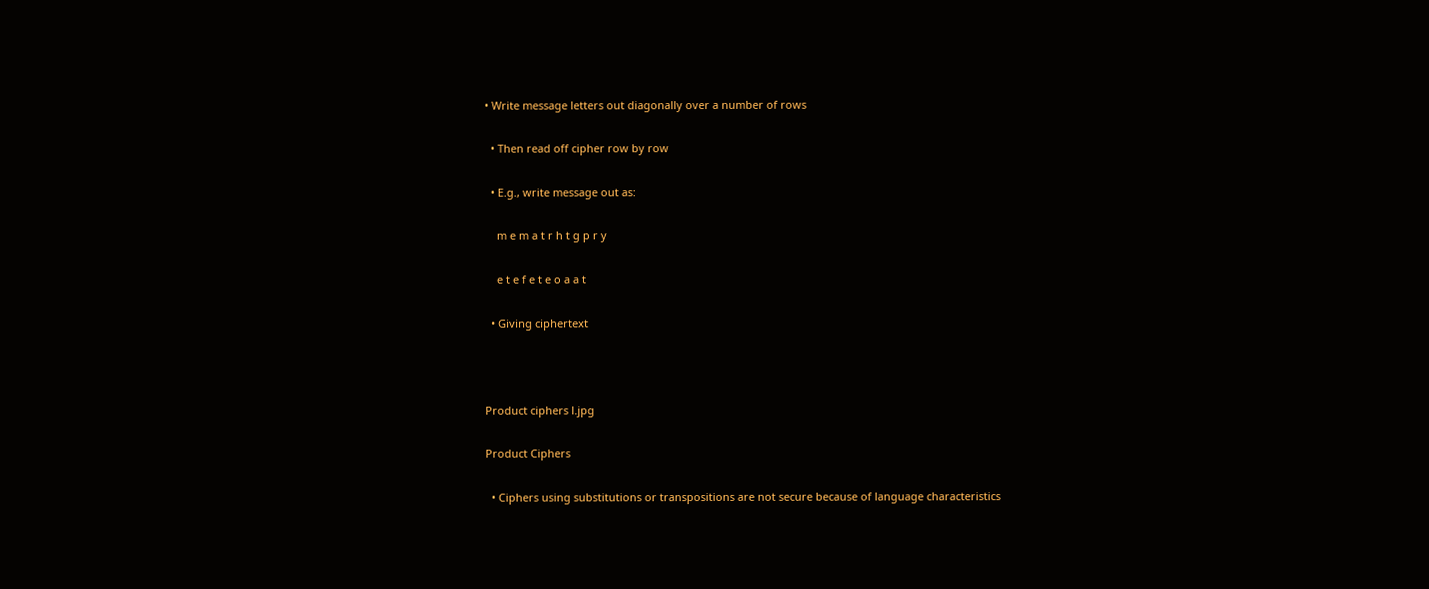• Write message letters out diagonally over a number of rows

  • Then read off cipher row by row

  • E.g., write message out as:

    m e m a t r h t g p r y

    e t e f e t e o a a t

  • Giving ciphertext



Product ciphers l.jpg

Product Ciphers

  • Ciphers using substitutions or transpositions are not secure because of language characteristics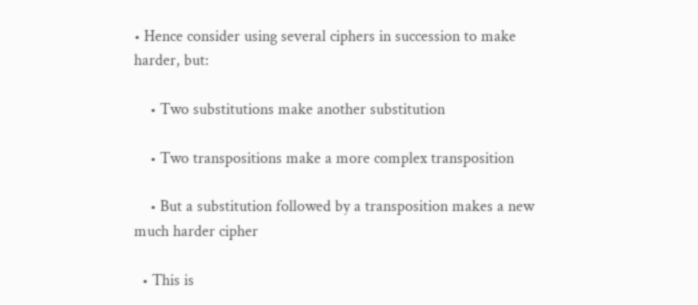• Hence consider using several ciphers in succession to make harder, but:

    • Two substitutions make another substitution

    • Two transpositions make a more complex transposition

    • But a substitution followed by a transposition makes a new much harder cipher

  • This is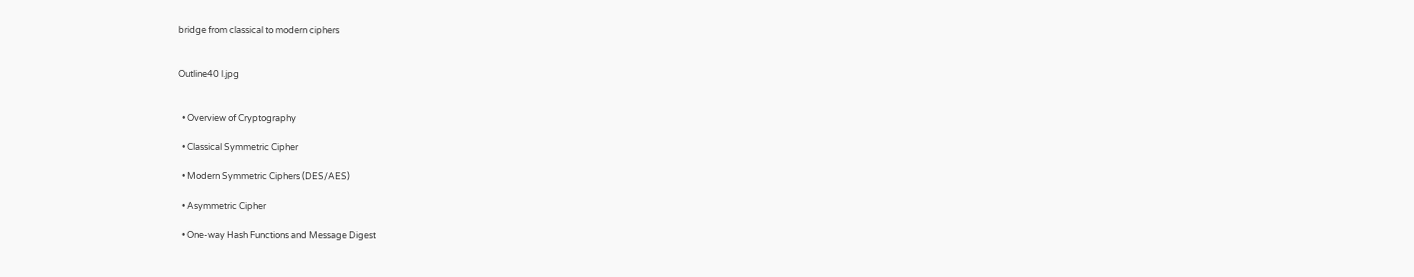bridge from classical to modern ciphers


Outline40 l.jpg


  • Overview of Cryptography

  • Classical Symmetric Cipher

  • Modern Symmetric Ciphers (DES/AES)

  • Asymmetric Cipher

  • One-way Hash Functions and Message Digest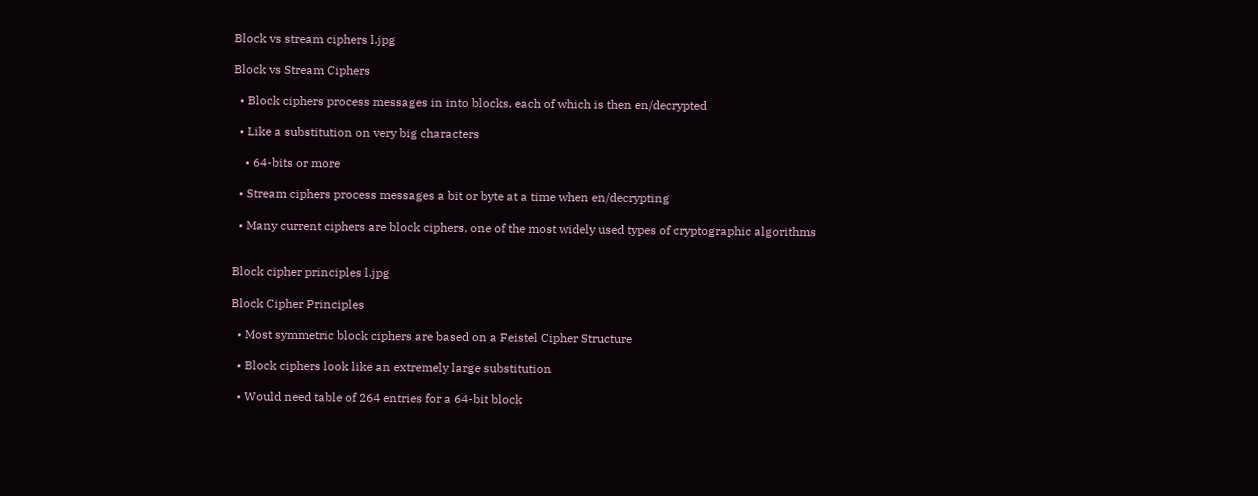Block vs stream ciphers l.jpg

Block vs Stream Ciphers

  • Block ciphers process messages in into blocks, each of which is then en/decrypted

  • Like a substitution on very big characters

    • 64-bits or more

  • Stream ciphers process messages a bit or byte at a time when en/decrypting

  • Many current ciphers are block ciphers, one of the most widely used types of cryptographic algorithms


Block cipher principles l.jpg

Block Cipher Principles

  • Most symmetric block ciphers are based on a Feistel Cipher Structure

  • Block ciphers look like an extremely large substitution

  • Would need table of 264 entries for a 64-bit block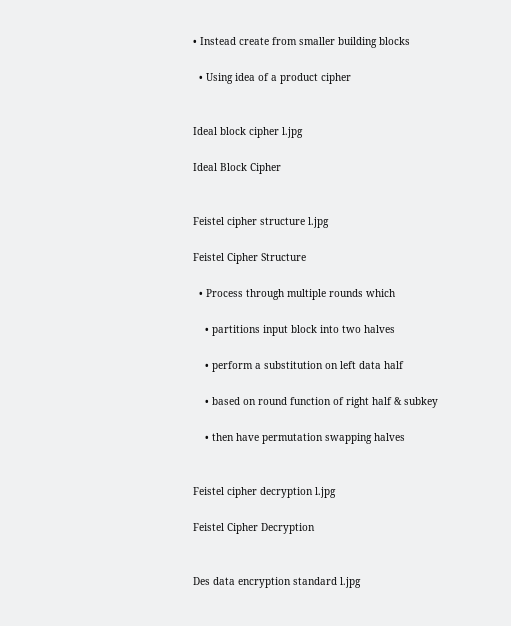• Instead create from smaller building blocks

  • Using idea of a product cipher


Ideal block cipher l.jpg

Ideal Block Cipher


Feistel cipher structure l.jpg

Feistel Cipher Structure

  • Process through multiple rounds which

    • partitions input block into two halves

    • perform a substitution on left data half

    • based on round function of right half & subkey

    • then have permutation swapping halves


Feistel cipher decryption l.jpg

Feistel Cipher Decryption


Des data encryption standard l.jpg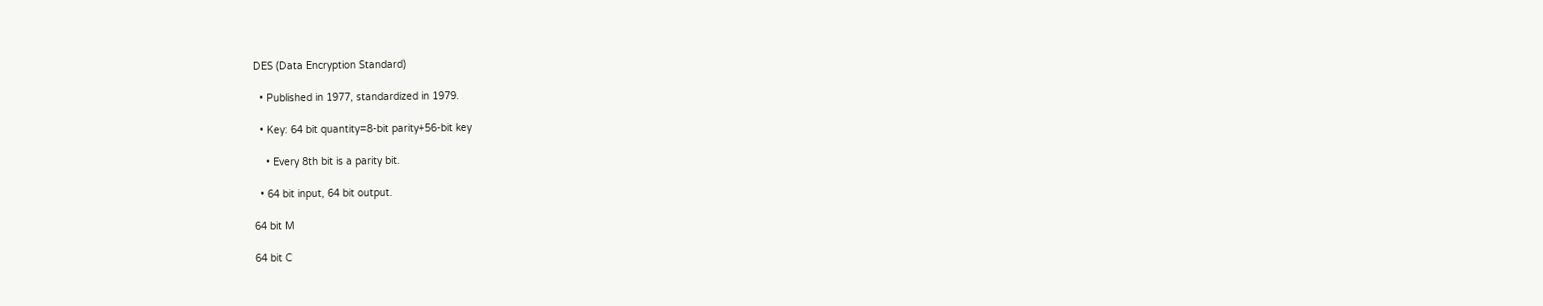DES (Data Encryption Standard)

  • Published in 1977, standardized in 1979.

  • Key: 64 bit quantity=8-bit parity+56-bit key

    • Every 8th bit is a parity bit.

  • 64 bit input, 64 bit output.

64 bit M

64 bit C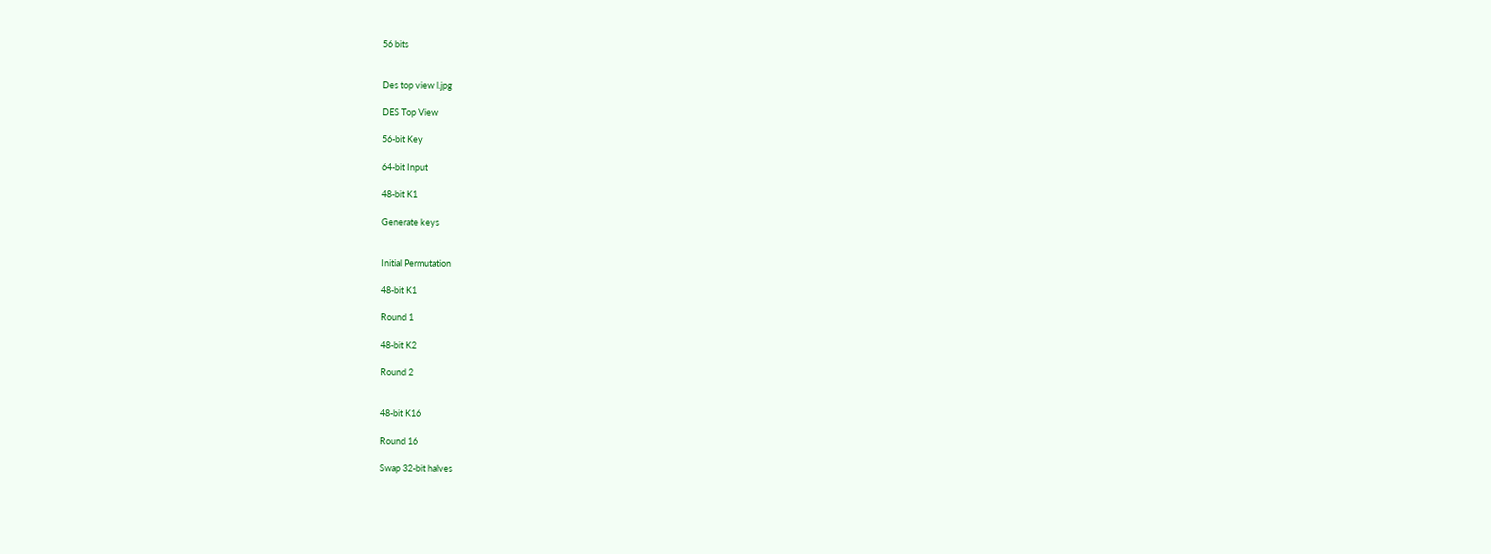56 bits


Des top view l.jpg

DES Top View

56-bit Key

64-bit Input

48-bit K1

Generate keys


Initial Permutation

48-bit K1

Round 1

48-bit K2

Round 2


48-bit K16

Round 16

Swap 32-bit halves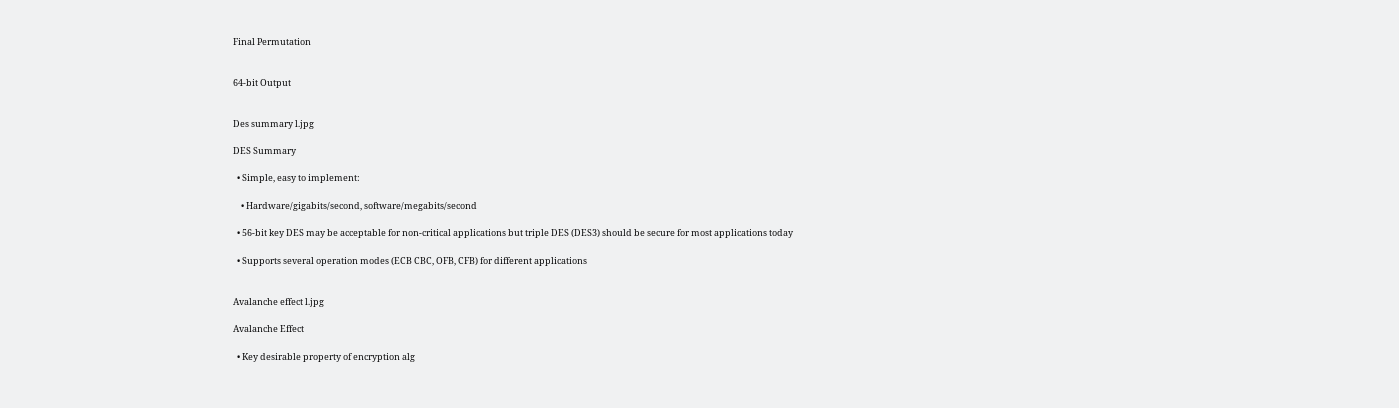Final Permutation


64-bit Output


Des summary l.jpg

DES Summary

  • Simple, easy to implement:

    • Hardware/gigabits/second, software/megabits/second

  • 56-bit key DES may be acceptable for non-critical applications but triple DES (DES3) should be secure for most applications today

  • Supports several operation modes (ECB CBC, OFB, CFB) for different applications


Avalanche effect l.jpg

Avalanche Effect

  • Key desirable property of encryption alg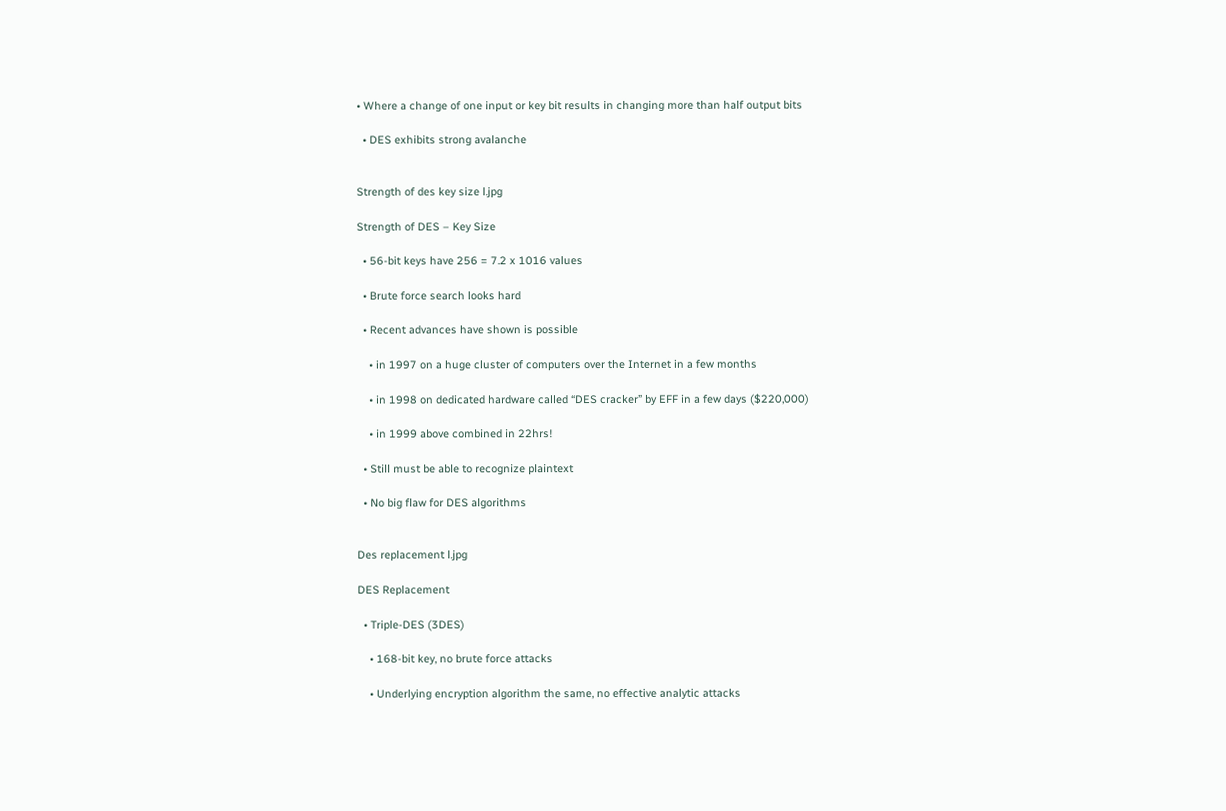• Where a change of one input or key bit results in changing more than half output bits

  • DES exhibits strong avalanche


Strength of des key size l.jpg

Strength of DES – Key Size

  • 56-bit keys have 256 = 7.2 x 1016 values

  • Brute force search looks hard

  • Recent advances have shown is possible

    • in 1997 on a huge cluster of computers over the Internet in a few months

    • in 1998 on dedicated hardware called “DES cracker” by EFF in a few days ($220,000)

    • in 1999 above combined in 22hrs!

  • Still must be able to recognize plaintext

  • No big flaw for DES algorithms


Des replacement l.jpg

DES Replacement

  • Triple-DES (3DES)

    • 168-bit key, no brute force attacks

    • Underlying encryption algorithm the same, no effective analytic attacks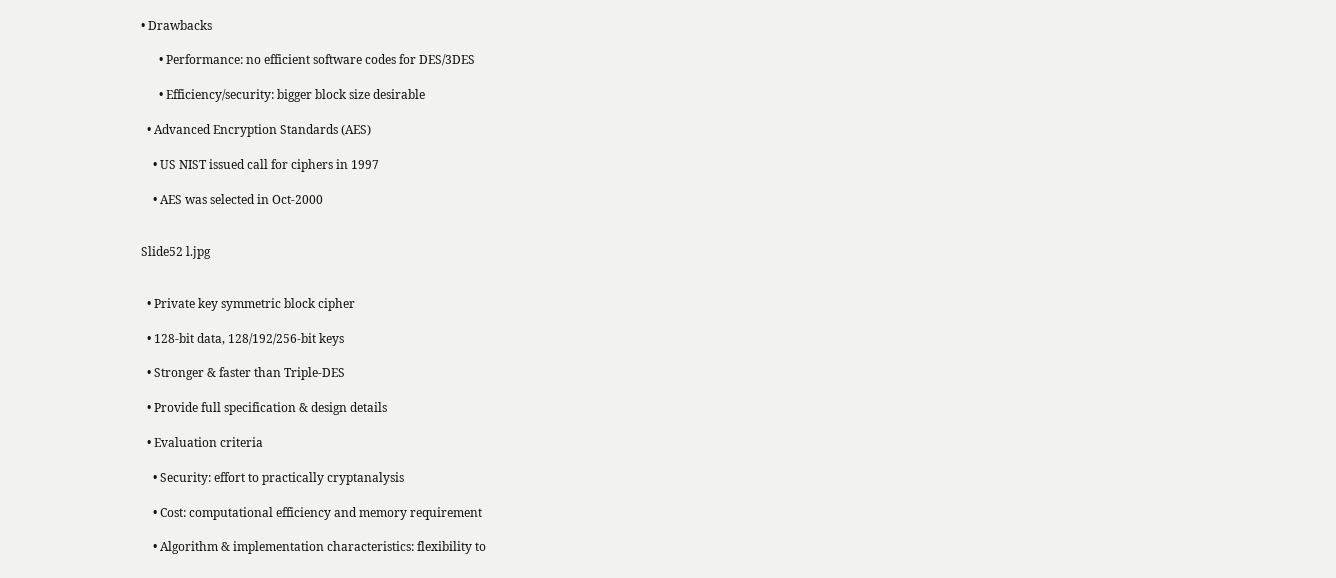• Drawbacks

      • Performance: no efficient software codes for DES/3DES

      • Efficiency/security: bigger block size desirable

  • Advanced Encryption Standards (AES)

    • US NIST issued call for ciphers in 1997

    • AES was selected in Oct-2000


Slide52 l.jpg


  • Private key symmetric block cipher

  • 128-bit data, 128/192/256-bit keys

  • Stronger & faster than Triple-DES

  • Provide full specification & design details

  • Evaluation criteria

    • Security: effort to practically cryptanalysis

    • Cost: computational efficiency and memory requirement

    • Algorithm & implementation characteristics: flexibility to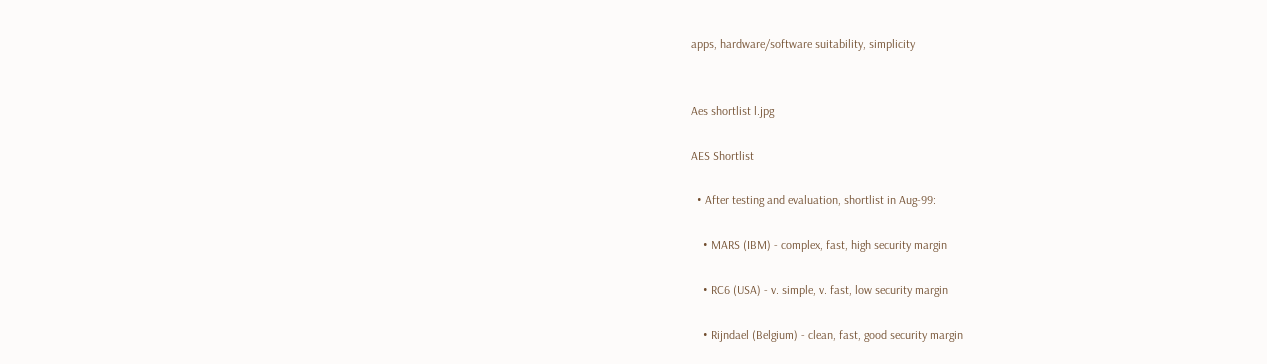apps, hardware/software suitability, simplicity


Aes shortlist l.jpg

AES Shortlist

  • After testing and evaluation, shortlist in Aug-99:

    • MARS (IBM) - complex, fast, high security margin

    • RC6 (USA) - v. simple, v. fast, low security margin

    • Rijndael (Belgium) - clean, fast, good security margin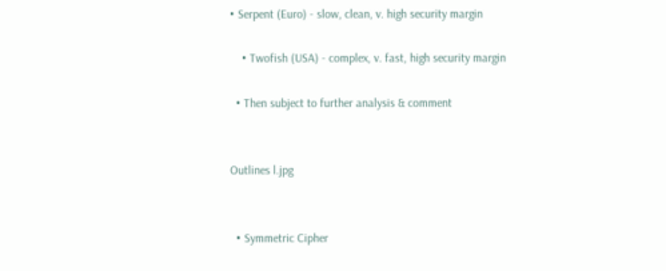• Serpent (Euro) - slow, clean, v. high security margin

    • Twofish (USA) - complex, v. fast, high security margin

  • Then subject to further analysis & comment


Outlines l.jpg


  • Symmetric Cipher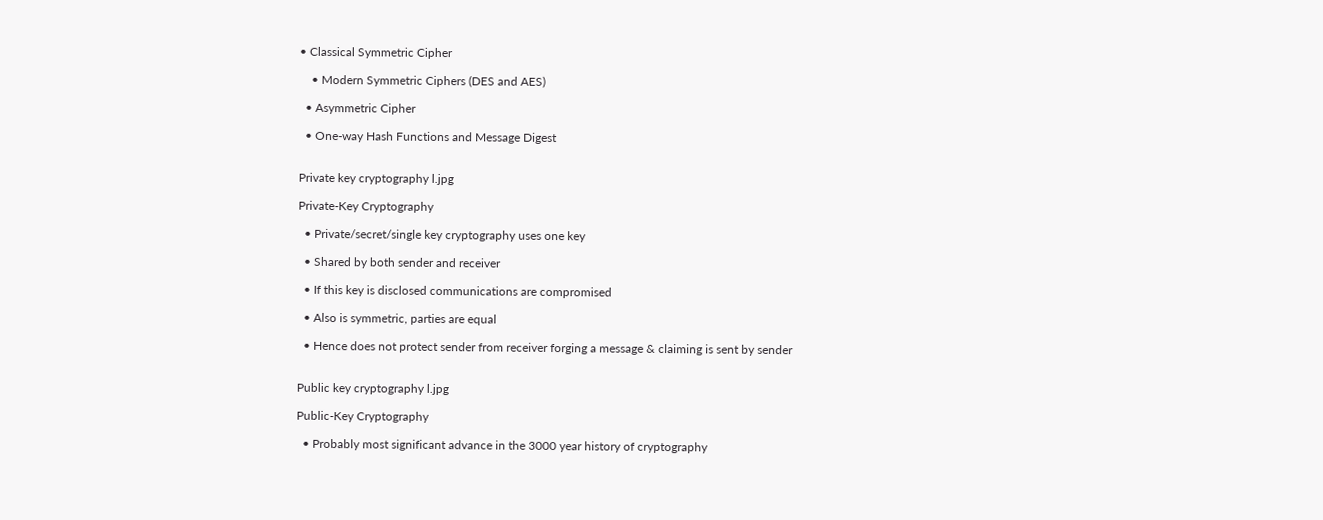• Classical Symmetric Cipher

    • Modern Symmetric Ciphers (DES and AES)

  • Asymmetric Cipher

  • One-way Hash Functions and Message Digest


Private key cryptography l.jpg

Private-Key Cryptography

  • Private/secret/single key cryptography uses one key

  • Shared by both sender and receiver

  • If this key is disclosed communications are compromised

  • Also is symmetric, parties are equal

  • Hence does not protect sender from receiver forging a message & claiming is sent by sender


Public key cryptography l.jpg

Public-Key Cryptography

  • Probably most significant advance in the 3000 year history of cryptography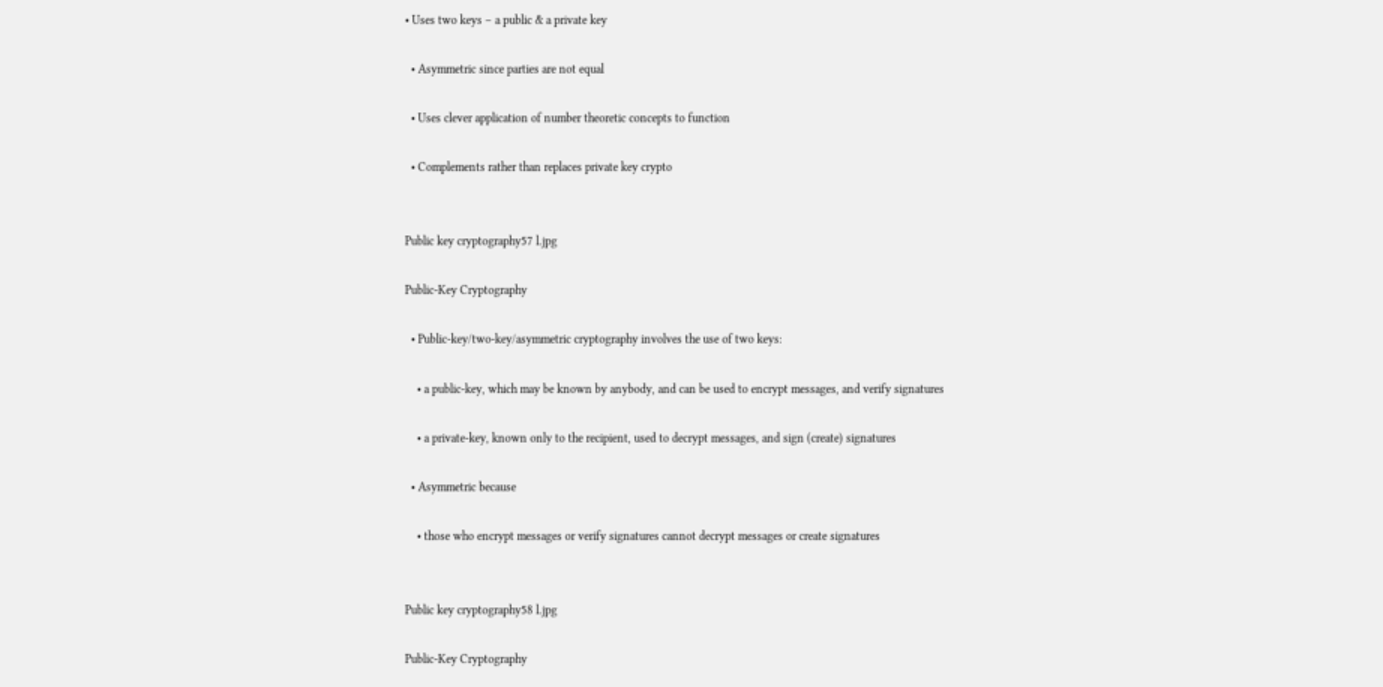• Uses two keys – a public & a private key

  • Asymmetric since parties are not equal

  • Uses clever application of number theoretic concepts to function

  • Complements rather than replaces private key crypto


Public key cryptography57 l.jpg

Public-Key Cryptography

  • Public-key/two-key/asymmetric cryptography involves the use of two keys:

    • a public-key, which may be known by anybody, and can be used to encrypt messages, and verify signatures

    • a private-key, known only to the recipient, used to decrypt messages, and sign (create) signatures

  • Asymmetric because

    • those who encrypt messages or verify signatures cannot decrypt messages or create signatures


Public key cryptography58 l.jpg

Public-Key Cryptography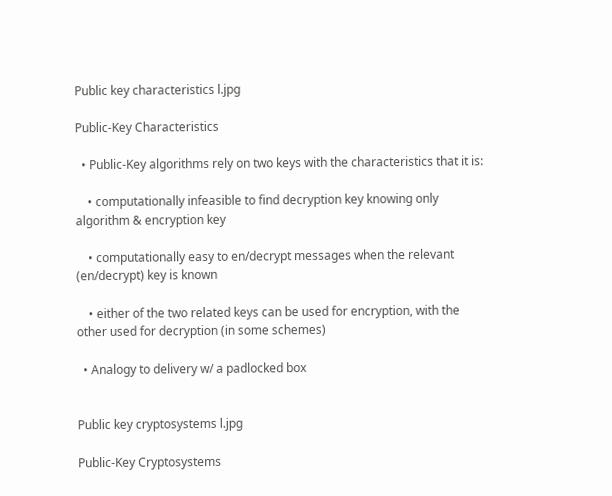Public key characteristics l.jpg

Public-Key Characteristics

  • Public-Key algorithms rely on two keys with the characteristics that it is:

    • computationally infeasible to find decryption key knowing only algorithm & encryption key

    • computationally easy to en/decrypt messages when the relevant (en/decrypt) key is known

    • either of the two related keys can be used for encryption, with the other used for decryption (in some schemes)

  • Analogy to delivery w/ a padlocked box


Public key cryptosystems l.jpg

Public-Key Cryptosystems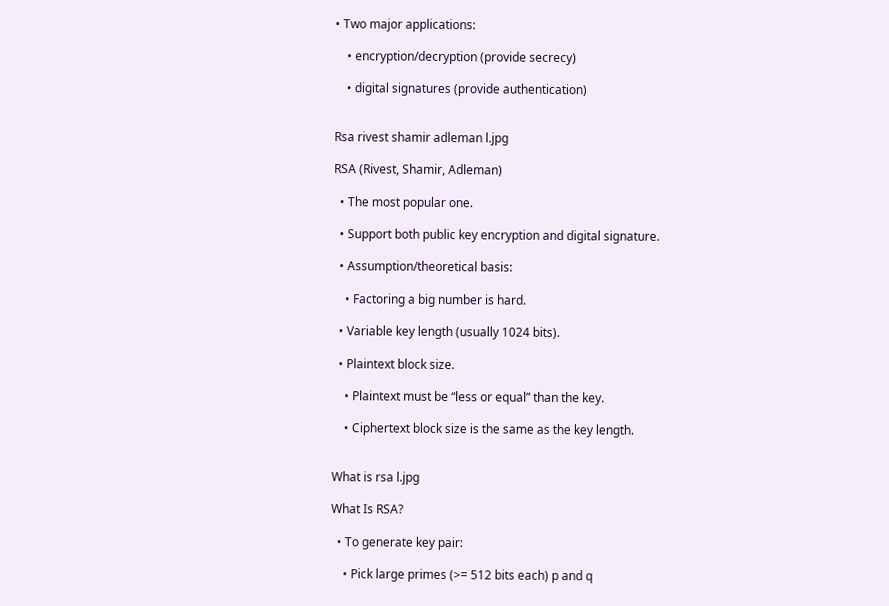• Two major applications:

    • encryption/decryption (provide secrecy)

    • digital signatures (provide authentication)


Rsa rivest shamir adleman l.jpg

RSA (Rivest, Shamir, Adleman)

  • The most popular one.

  • Support both public key encryption and digital signature.

  • Assumption/theoretical basis:

    • Factoring a big number is hard.

  • Variable key length (usually 1024 bits).

  • Plaintext block size.

    • Plaintext must be “less or equal” than the key.

    • Ciphertext block size is the same as the key length.


What is rsa l.jpg

What Is RSA?

  • To generate key pair:

    • Pick large primes (>= 512 bits each) p and q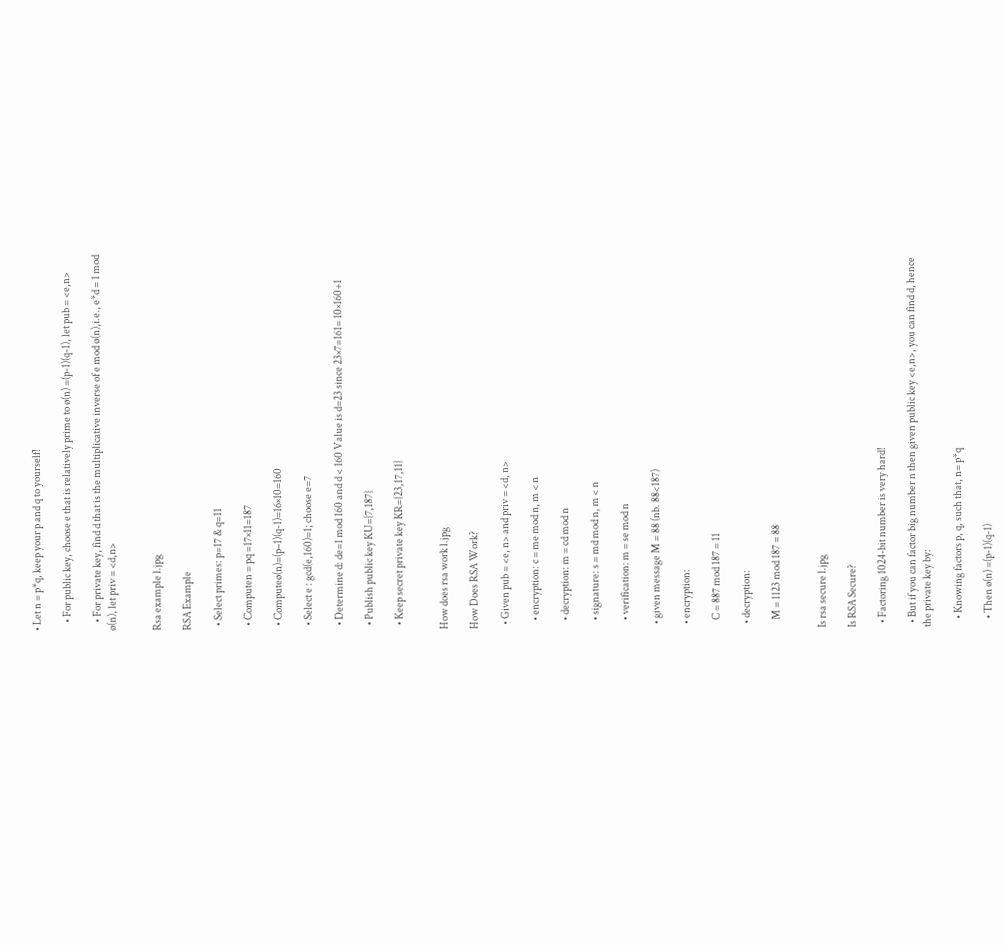• Let n = p*q, keep your p and q to yourself!

    • For public key, choose e that is relatively prime to ø(n) =(p-1)(q-1), let pub = <e,n>

    • For private key, find d that is the multiplicative inverse of e mod ø(n),i.e., e*d = 1 mod ø(n), let priv = <d,n>


Rsa example l.jpg

RSA Example

  • Select primes: p=17 & q=11

  • Computen = pq =17×11=187

  • Computeø(n)=(p–1)(q-1)=16×10=160

  • Select e : gcd(e,160)=1; choose e=7

  • Determine d: de=1 mod 160 and d < 160 Value is d=23 since 23×7=161= 10×160+1

  • Publish public key KU={7,187}

  • Keep secret private key KR={23,17,11}


How does rsa work l.jpg

How Does RSA Work?

  • Given pub = <e, n> and priv = <d, n>

    • encryption: c = me mod n, m < n

    • decryption: m = cd mod n

    • signature: s = md mod n, m < n

    • verification: m = se mod n

  • given message M = 88 (nb. 88<187)

  • encryption:

    C = 887 mod 187 = 11

  • decryption:

    M = 1123 mod 187 = 88


Is rsa secure l.jpg

Is RSA Secure?

  • Factoring 1024-bit number is very hard!

  • But if you can factor big number n then given public key <e,n>, you can find d, hence the private key by:

    • Knowing factors p, q, such that, n= p*q

    • Then ø(n) =(p-1)(q-1)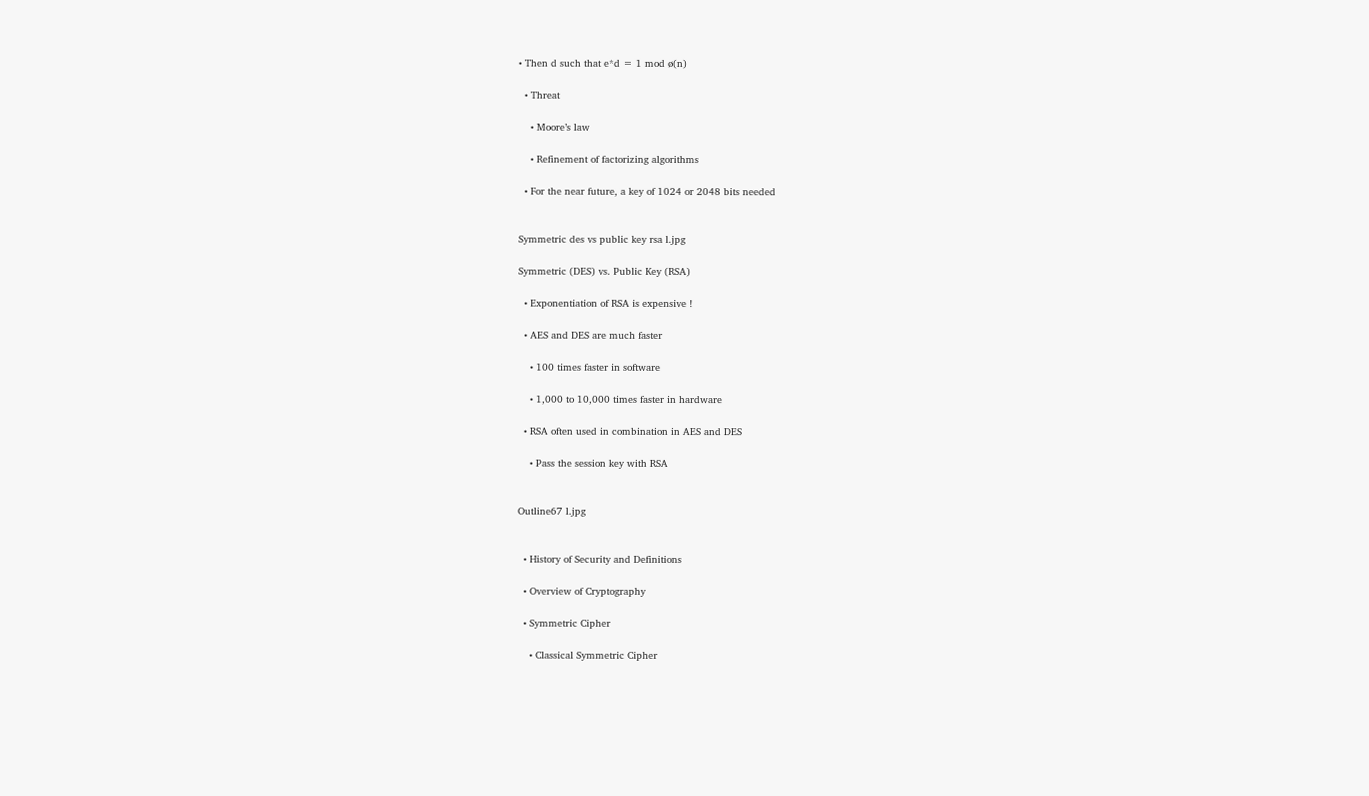• Then d such that e*d = 1 mod ø(n)

  • Threat

    • Moore’s law

    • Refinement of factorizing algorithms

  • For the near future, a key of 1024 or 2048 bits needed


Symmetric des vs public key rsa l.jpg

Symmetric (DES) vs. Public Key (RSA)

  • Exponentiation of RSA is expensive !

  • AES and DES are much faster

    • 100 times faster in software

    • 1,000 to 10,000 times faster in hardware

  • RSA often used in combination in AES and DES

    • Pass the session key with RSA


Outline67 l.jpg


  • History of Security and Definitions

  • Overview of Cryptography

  • Symmetric Cipher

    • Classical Symmetric Cipher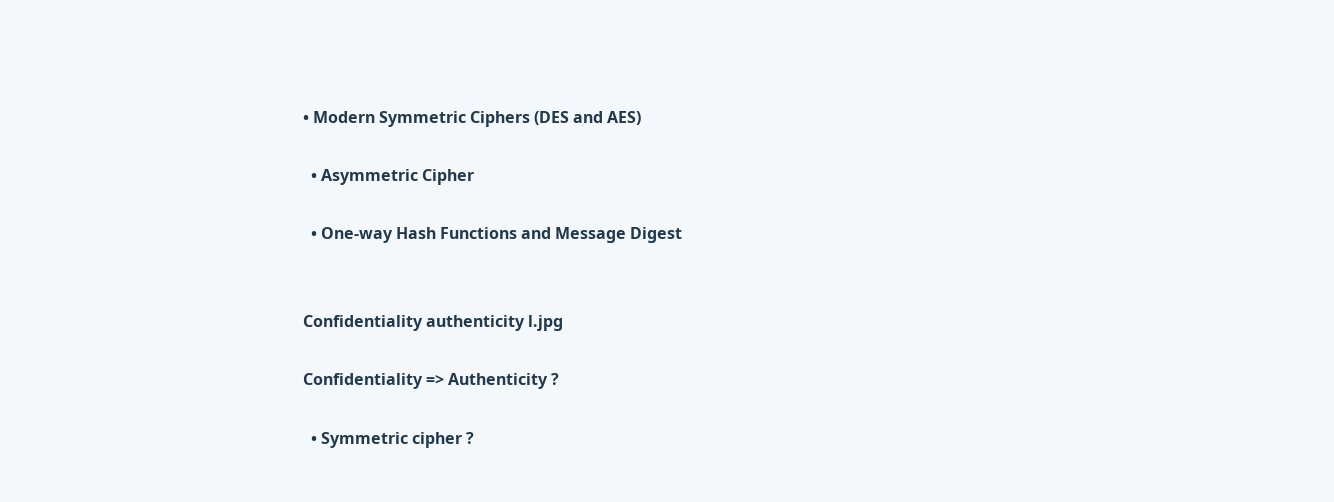• Modern Symmetric Ciphers (DES and AES)

  • Asymmetric Cipher

  • One-way Hash Functions and Message Digest


Confidentiality authenticity l.jpg

Confidentiality => Authenticity ?

  • Symmetric cipher ?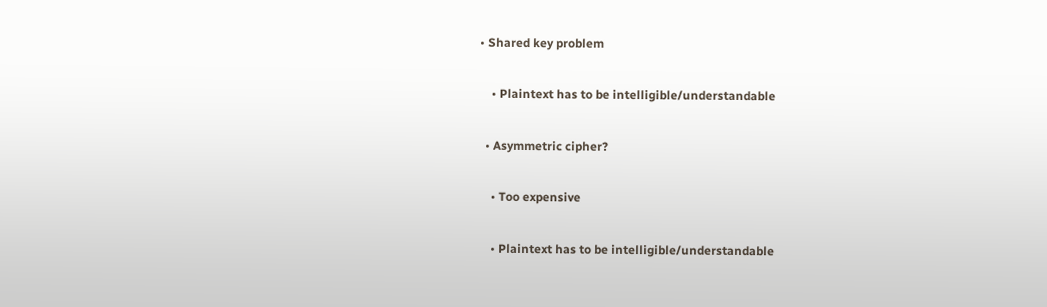• Shared key problem

    • Plaintext has to be intelligible/understandable

  • Asymmetric cipher?

    • Too expensive

    • Plaintext has to be intelligible/understandable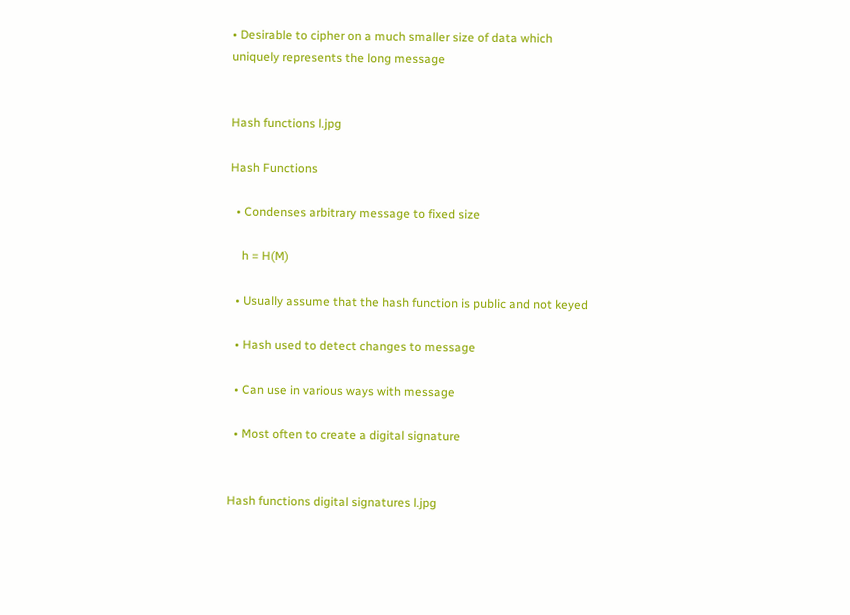• Desirable to cipher on a much smaller size of data which uniquely represents the long message


Hash functions l.jpg

Hash Functions

  • Condenses arbitrary message to fixed size

    h = H(M)

  • Usually assume that the hash function is public and not keyed

  • Hash used to detect changes to message

  • Can use in various ways with message

  • Most often to create a digital signature


Hash functions digital signatures l.jpg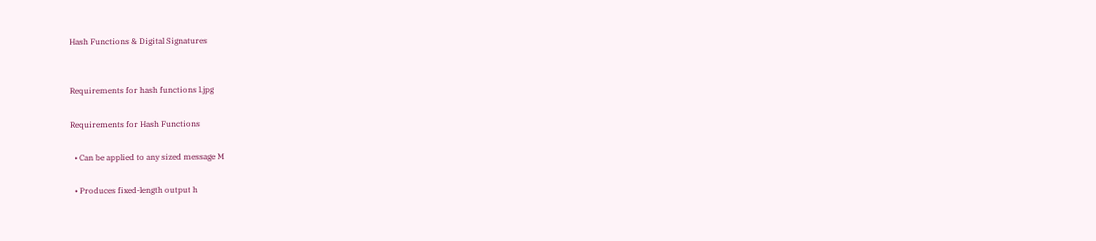Hash Functions & Digital Signatures


Requirements for hash functions l.jpg

Requirements for Hash Functions

  • Can be applied to any sized message M

  • Produces fixed-length output h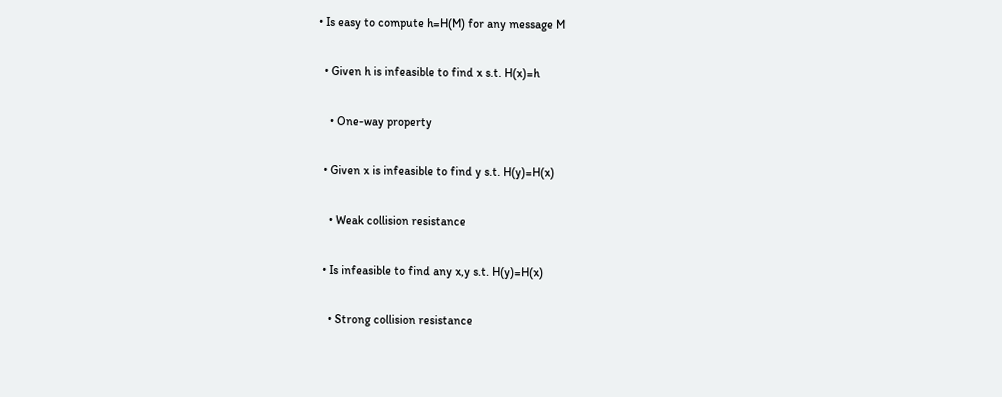• Is easy to compute h=H(M) for any message M

  • Given h is infeasible to find x s.t. H(x)=h

    • One-way property

  • Given x is infeasible to find y s.t. H(y)=H(x)

    • Weak collision resistance

  • Is infeasible to find any x,y s.t. H(y)=H(x)

    • Strong collision resistance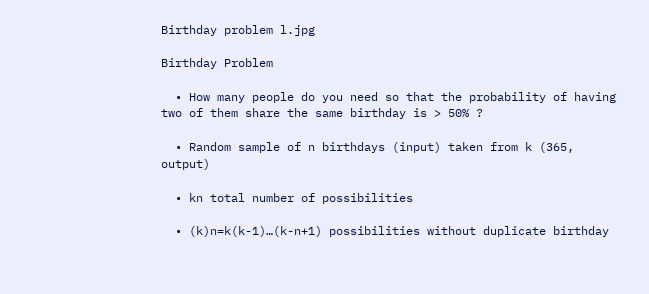Birthday problem l.jpg

Birthday Problem

  • How many people do you need so that the probability of having two of them share the same birthday is > 50% ?

  • Random sample of n birthdays (input) taken from k (365, output)

  • kn total number of possibilities

  • (k)n=k(k-1)…(k-n+1) possibilities without duplicate birthday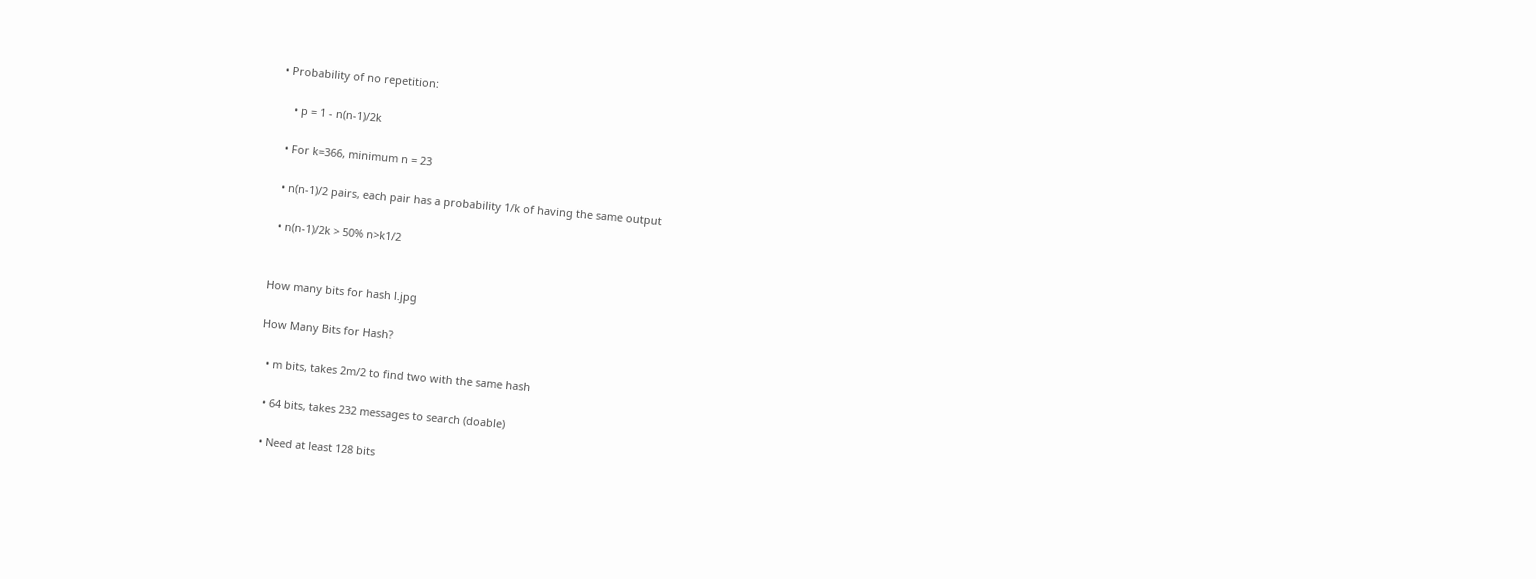• Probability of no repetition:

    • p = 1 - n(n-1)/2k

  • For k=366, minimum n = 23

  • n(n-1)/2 pairs, each pair has a probability 1/k of having the same output

  • n(n-1)/2k > 50% n>k1/2


How many bits for hash l.jpg

How Many Bits for Hash?

  • m bits, takes 2m/2 to find two with the same hash

  • 64 bits, takes 232 messages to search (doable)

  • Need at least 128 bits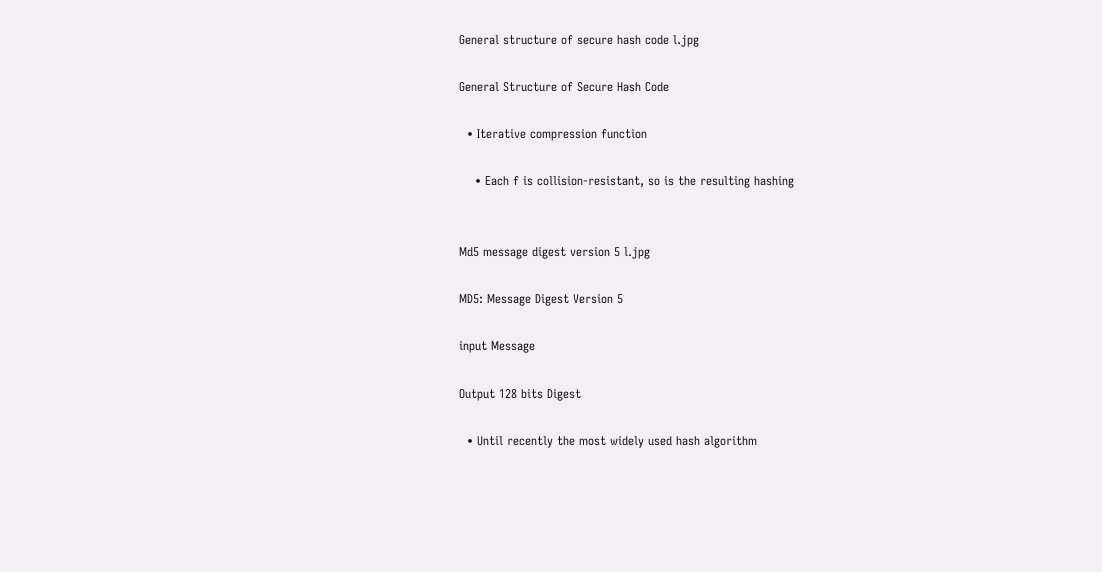General structure of secure hash code l.jpg

General Structure of Secure Hash Code

  • Iterative compression function

    • Each f is collision-resistant, so is the resulting hashing


Md5 message digest version 5 l.jpg

MD5: Message Digest Version 5

input Message

Output 128 bits Digest

  • Until recently the most widely used hash algorithm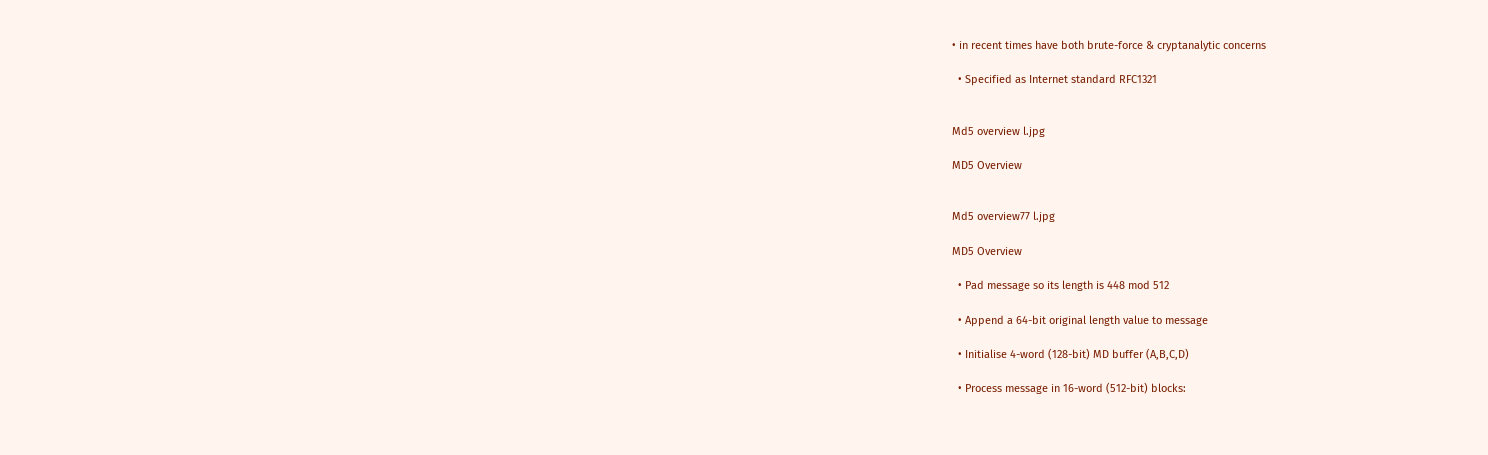• in recent times have both brute-force & cryptanalytic concerns

  • Specified as Internet standard RFC1321


Md5 overview l.jpg

MD5 Overview


Md5 overview77 l.jpg

MD5 Overview

  • Pad message so its length is 448 mod 512

  • Append a 64-bit original length value to message

  • Initialise 4-word (128-bit) MD buffer (A,B,C,D)

  • Process message in 16-word (512-bit) blocks: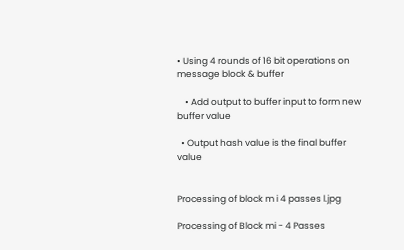• Using 4 rounds of 16 bit operations on message block & buffer

    • Add output to buffer input to form new buffer value

  • Output hash value is the final buffer value


Processing of block m i 4 passes l.jpg

Processing of Block mi - 4 Passes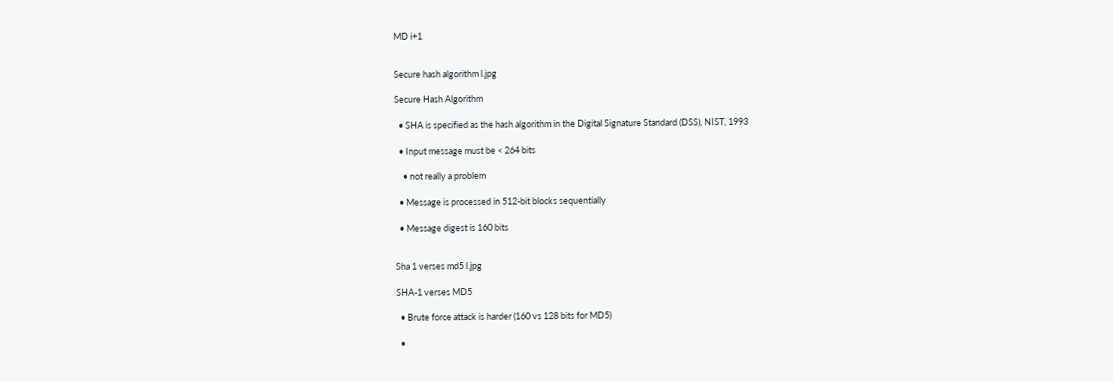MD i+1


Secure hash algorithm l.jpg

Secure Hash Algorithm

  • SHA is specified as the hash algorithm in the Digital Signature Standard (DSS), NIST, 1993

  • Input message must be < 264 bits

    • not really a problem

  • Message is processed in 512-bit blocks sequentially

  • Message digest is 160 bits


Sha 1 verses md5 l.jpg

SHA-1 verses MD5

  • Brute force attack is harder (160 vs 128 bits for MD5)

  •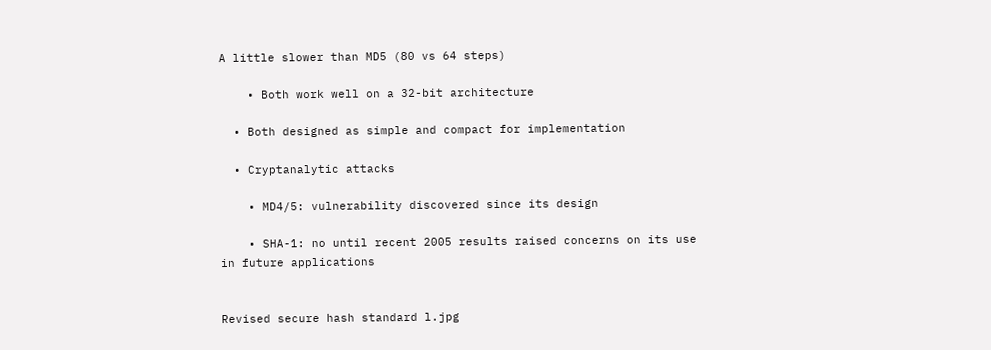A little slower than MD5 (80 vs 64 steps)

    • Both work well on a 32-bit architecture

  • Both designed as simple and compact for implementation

  • Cryptanalytic attacks

    • MD4/5: vulnerability discovered since its design

    • SHA-1: no until recent 2005 results raised concerns on its use in future applications


Revised secure hash standard l.jpg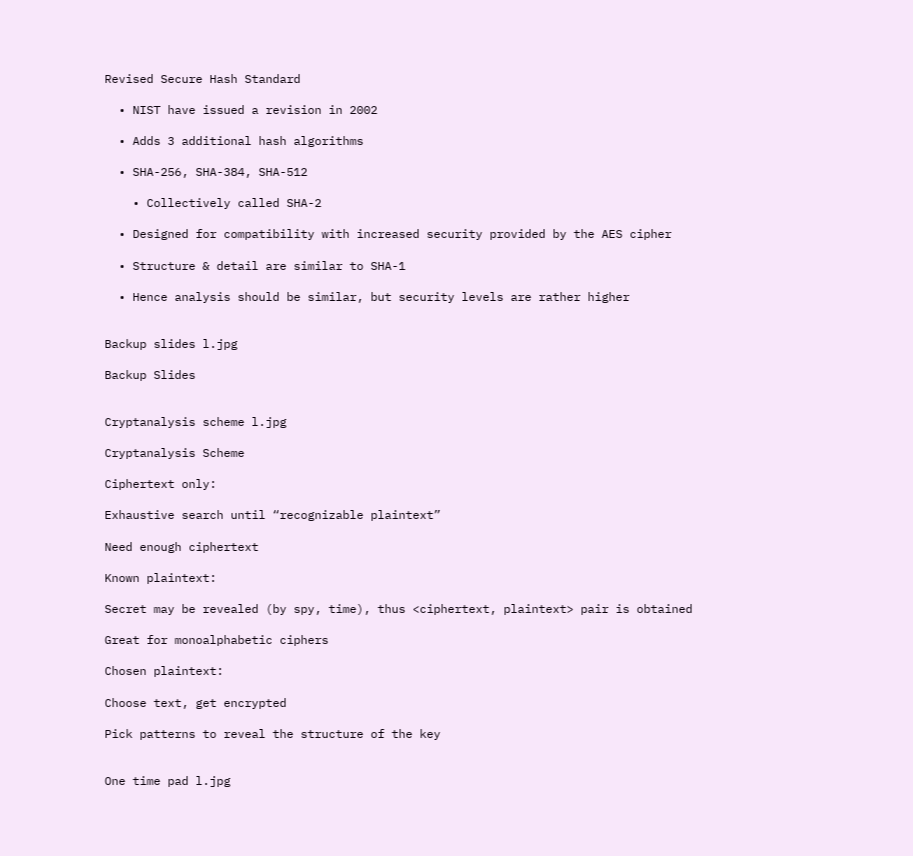Revised Secure Hash Standard

  • NIST have issued a revision in 2002

  • Adds 3 additional hash algorithms

  • SHA-256, SHA-384, SHA-512

    • Collectively called SHA-2

  • Designed for compatibility with increased security provided by the AES cipher

  • Structure & detail are similar to SHA-1

  • Hence analysis should be similar, but security levels are rather higher


Backup slides l.jpg

Backup Slides


Cryptanalysis scheme l.jpg

Cryptanalysis Scheme

Ciphertext only:

Exhaustive search until “recognizable plaintext”

Need enough ciphertext

Known plaintext:

Secret may be revealed (by spy, time), thus <ciphertext, plaintext> pair is obtained

Great for monoalphabetic ciphers

Chosen plaintext:

Choose text, get encrypted

Pick patterns to reveal the structure of the key


One time pad l.jpg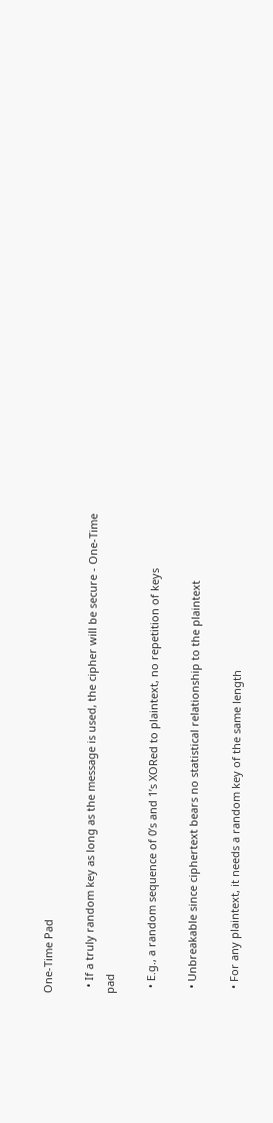One-Time Pad

  • If a truly random key as long as the message is used, the cipher will be secure - One-Time pad

  • E.g., a random sequence of 0’s and 1’s XORed to plaintext, no repetition of keys

  • Unbreakable since ciphertext bears no statistical relationship to the plaintext

  • For any plaintext, it needs a random key of the same length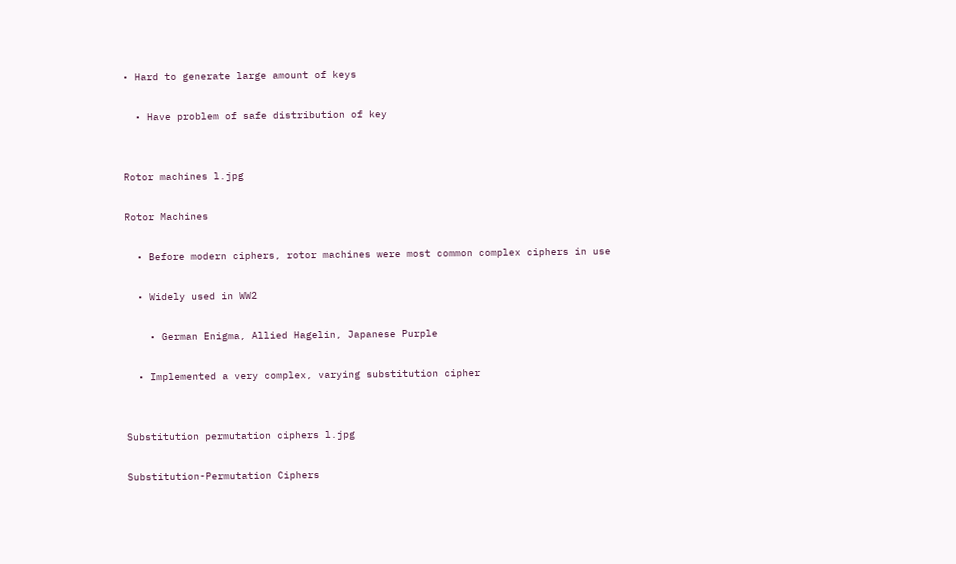• Hard to generate large amount of keys

  • Have problem of safe distribution of key


Rotor machines l.jpg

Rotor Machines

  • Before modern ciphers, rotor machines were most common complex ciphers in use

  • Widely used in WW2

    • German Enigma, Allied Hagelin, Japanese Purple

  • Implemented a very complex, varying substitution cipher


Substitution permutation ciphers l.jpg

Substitution-Permutation Ciphers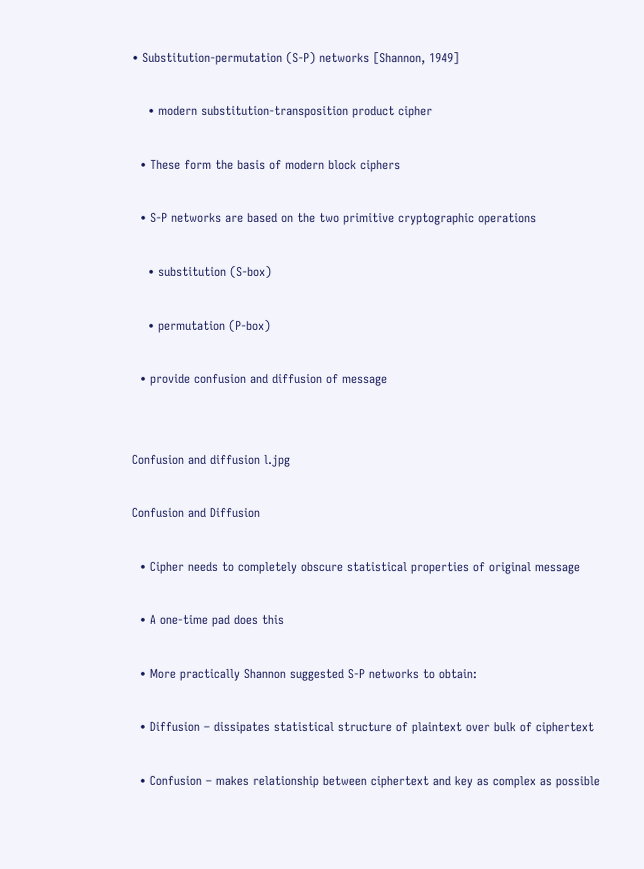• Substitution-permutation (S-P) networks [Shannon, 1949]

    • modern substitution-transposition product cipher

  • These form the basis of modern block ciphers

  • S-P networks are based on the two primitive cryptographic operations

    • substitution (S-box)

    • permutation (P-box)

  • provide confusion and diffusion of message


Confusion and diffusion l.jpg

Confusion and Diffusion

  • Cipher needs to completely obscure statistical properties of original message

  • A one-time pad does this

  • More practically Shannon suggested S-P networks to obtain:

  • Diffusion – dissipates statistical structure of plaintext over bulk of ciphertext

  • Confusion – makes relationship between ciphertext and key as complex as possible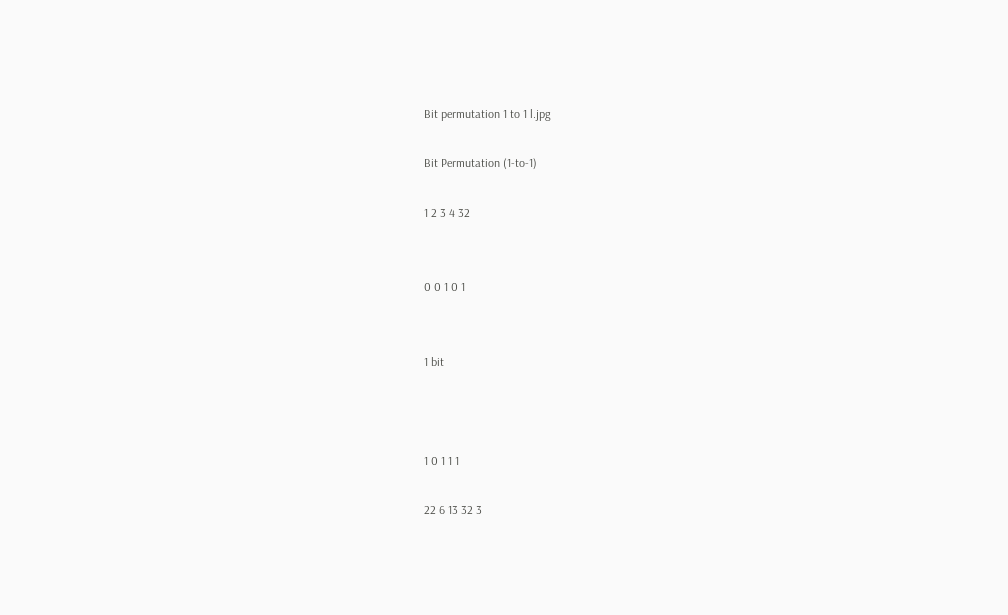Bit permutation 1 to 1 l.jpg

Bit Permutation (1-to-1)

1 2 3 4 32


0 0 1 0 1


1 bit



1 0 1 1 1

22 6 13 32 3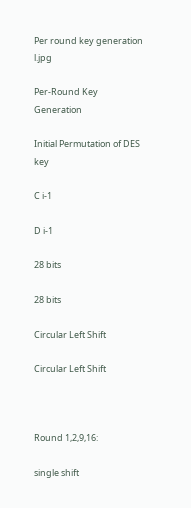Per round key generation l.jpg

Per-Round Key Generation

Initial Permutation of DES key

C i-1

D i-1

28 bits

28 bits

Circular Left Shift

Circular Left Shift



Round 1,2,9,16:

single shift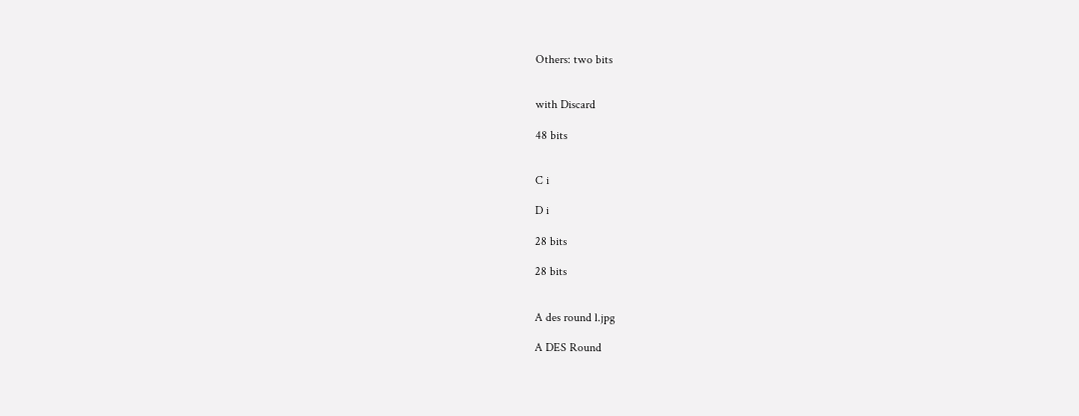Others: two bits


with Discard

48 bits


C i

D i

28 bits

28 bits


A des round l.jpg

A DES Round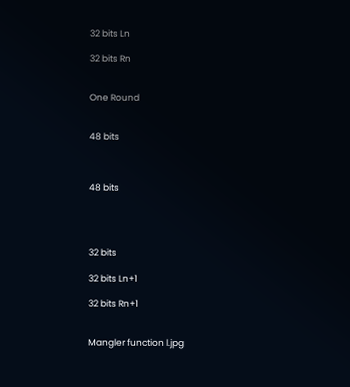32 bits Ln

32 bits Rn


One Round


48 bits



48 bits




32 bits

32 bits Ln+1

32 bits Rn+1


Mangler function l.jpg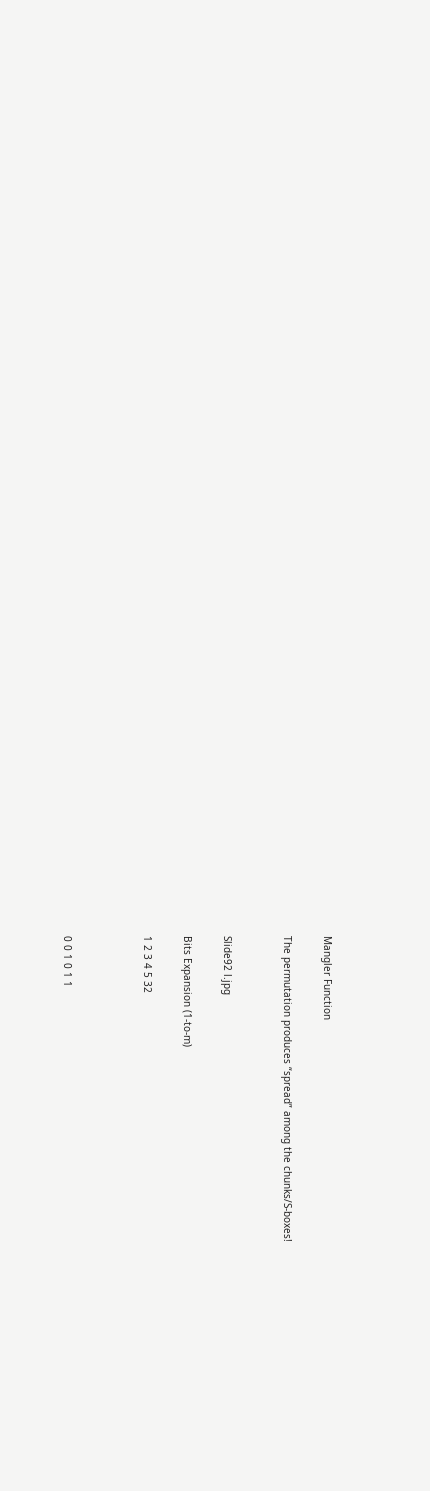Mangler Function

The permutation produces “spread” among the chunks/S-boxes!


Slide92 l.jpg

Bits Expansion (1-to-m)

1 2 3 4 5 32



0 0 1 0 1 1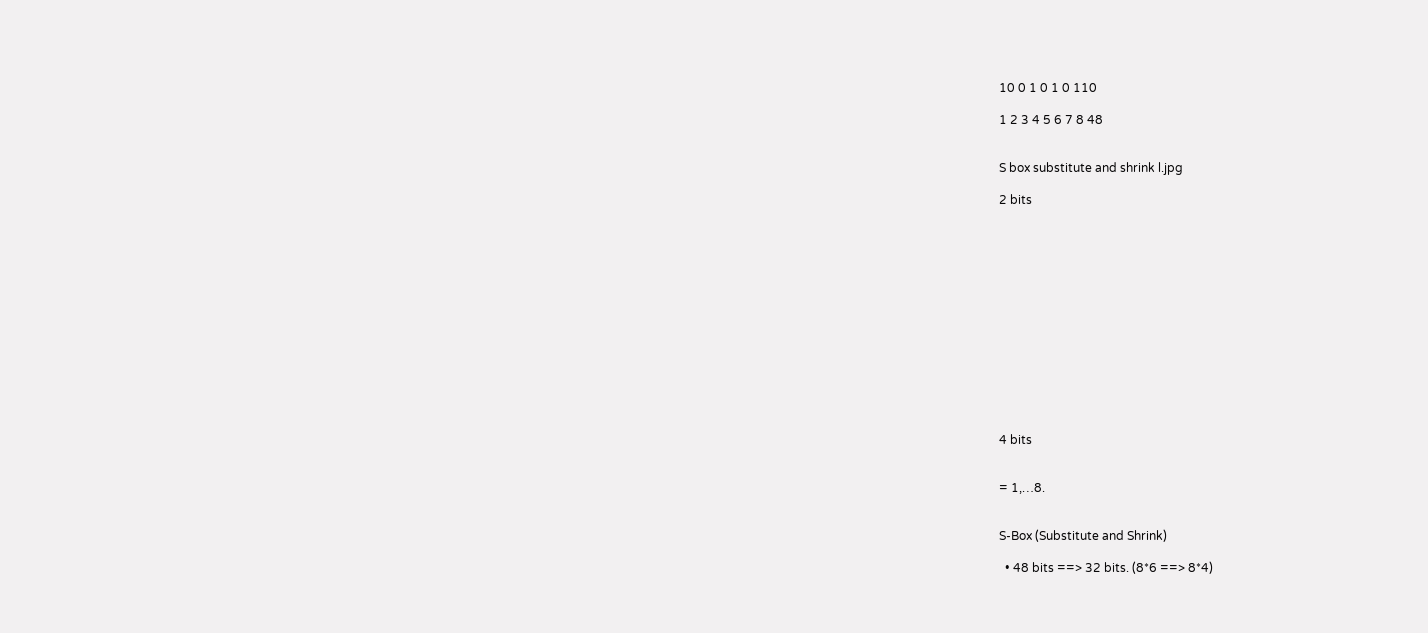10 0 1 0 1 0 110

1 2 3 4 5 6 7 8 48


S box substitute and shrink l.jpg

2 bits














4 bits


= 1,…8.


S-Box (Substitute and Shrink)

  • 48 bits ==> 32 bits. (8*6 ==> 8*4)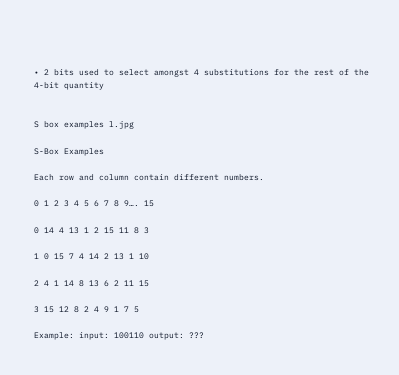• 2 bits used to select amongst 4 substitutions for the rest of the 4-bit quantity


S box examples l.jpg

S-Box Examples

Each row and column contain different numbers.

0 1 2 3 4 5 6 7 8 9…. 15

0 14 4 13 1 2 15 11 8 3

1 0 15 7 4 14 2 13 1 10

2 4 1 14 8 13 6 2 11 15

3 15 12 8 2 4 9 1 7 5

Example: input: 100110 output: ???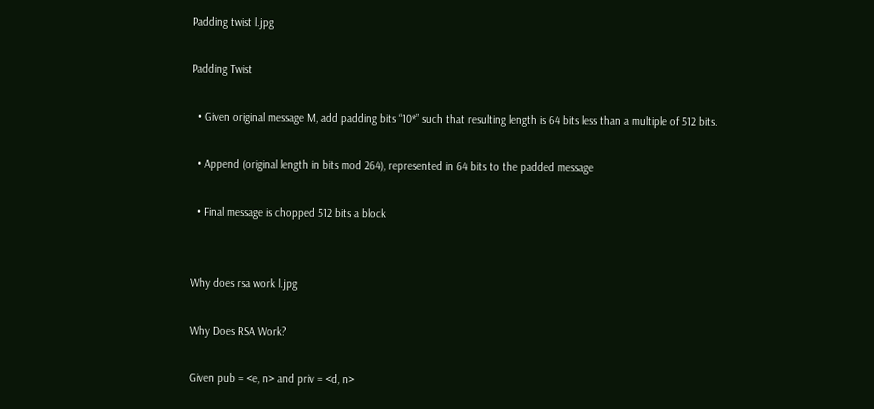Padding twist l.jpg

Padding Twist

  • Given original message M, add padding bits “10*” such that resulting length is 64 bits less than a multiple of 512 bits.

  • Append (original length in bits mod 264), represented in 64 bits to the padded message

  • Final message is chopped 512 bits a block


Why does rsa work l.jpg

Why Does RSA Work?

Given pub = <e, n> and priv = <d, n>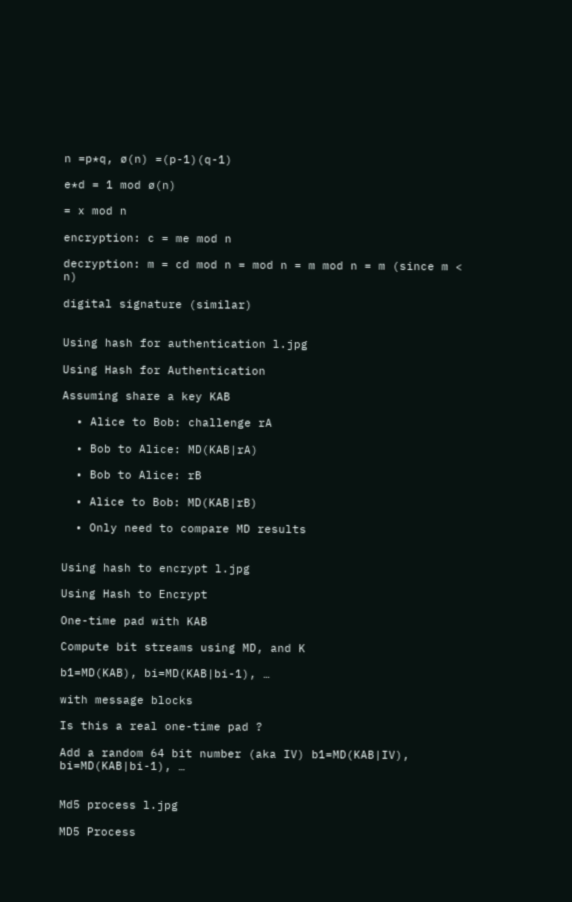n =p*q, ø(n) =(p-1)(q-1)

e*d = 1 mod ø(n)

= x mod n

encryption: c = me mod n

decryption: m = cd mod n = mod n = m mod n = m (since m < n)

digital signature (similar)


Using hash for authentication l.jpg

Using Hash for Authentication

Assuming share a key KAB

  • Alice to Bob: challenge rA

  • Bob to Alice: MD(KAB|rA)

  • Bob to Alice: rB

  • Alice to Bob: MD(KAB|rB)

  • Only need to compare MD results


Using hash to encrypt l.jpg

Using Hash to Encrypt

One-time pad with KAB

Compute bit streams using MD, and K

b1=MD(KAB), bi=MD(KAB|bi-1), …

with message blocks

Is this a real one-time pad ?

Add a random 64 bit number (aka IV) b1=MD(KAB|IV), bi=MD(KAB|bi-1), …


Md5 process l.jpg

MD5 Process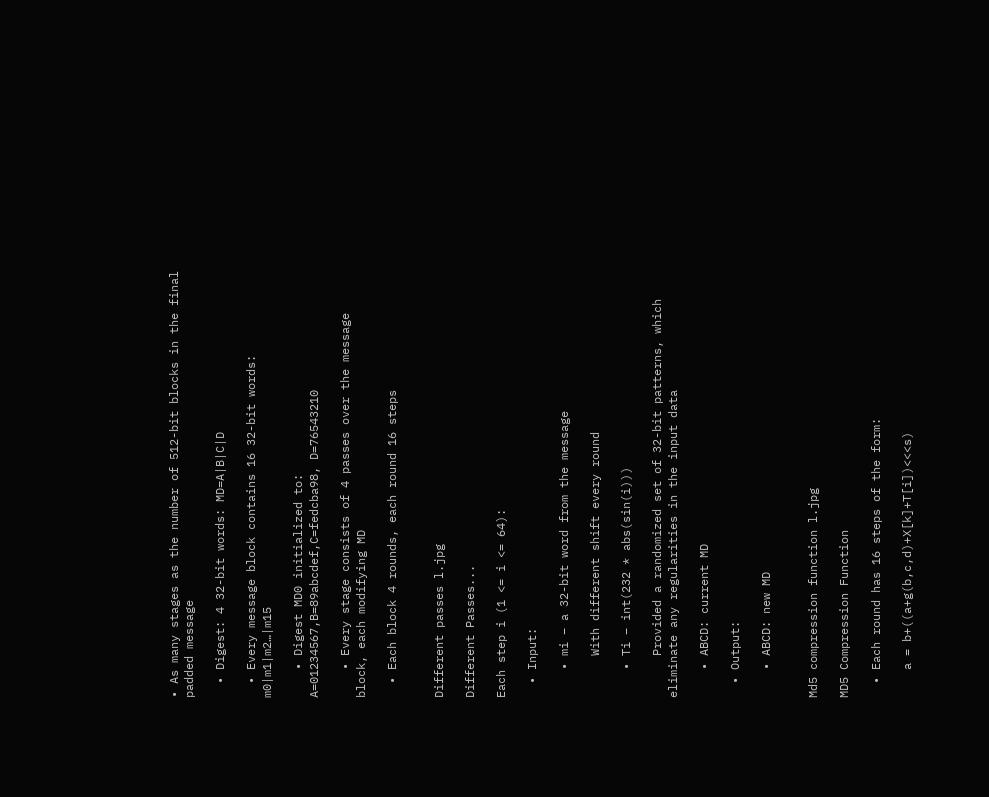• As many stages as the number of 512-bit blocks in the final padded message

  • Digest: 4 32-bit words: MD=A|B|C|D

  • Every message block contains 16 32-bit words: m0|m1|m2…|m15

    • Digest MD0 initialized to: A=01234567,B=89abcdef,C=fedcba98, D=76543210

    • Every stage consists of 4 passes over the message block, each modifying MD

  • Each block 4 rounds, each round 16 steps


Different passes l.jpg

Different Passes...

Each step i (1 <= i <= 64):

  • Input:

    • mi – a 32-bit word from the message

      With different shift every round

    • Ti – int(232 * abs(sin(i)))

      Provided a randomized set of 32-bit patterns, which eliminate any regularities in the input data

    • ABCD: current MD

  • Output:

    • ABCD: new MD


Md5 compression function l.jpg

MD5 Compression Function

  • Each round has 16 steps of the form:

    a = b+((a+g(b,c,d)+X[k]+T[i])<<<s)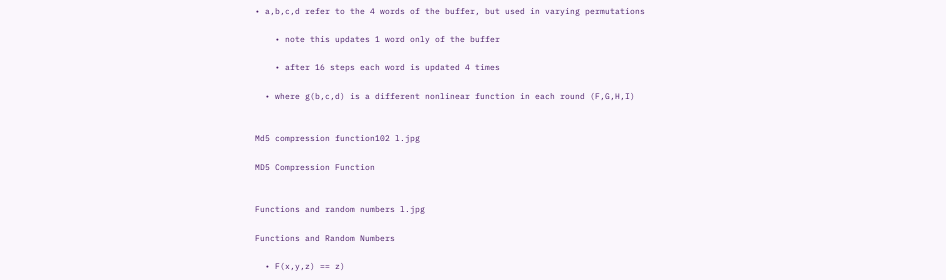• a,b,c,d refer to the 4 words of the buffer, but used in varying permutations

    • note this updates 1 word only of the buffer

    • after 16 steps each word is updated 4 times

  • where g(b,c,d) is a different nonlinear function in each round (F,G,H,I)


Md5 compression function102 l.jpg

MD5 Compression Function


Functions and random numbers l.jpg

Functions and Random Numbers

  • F(x,y,z) == z)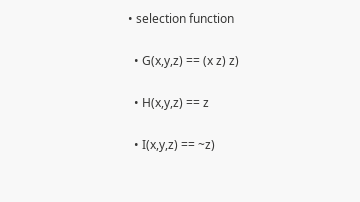• selection function

  • G(x,y,z) == (x z) z)

  • H(x,y,z) == z

  • I(x,y,z) == ~z)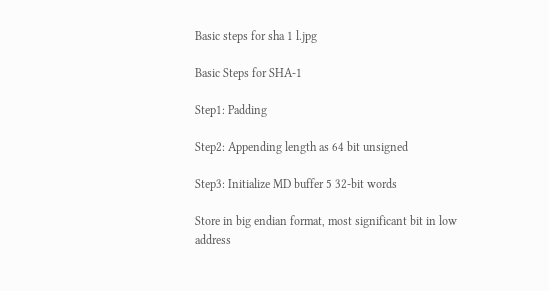Basic steps for sha 1 l.jpg

Basic Steps for SHA-1

Step1: Padding

Step2: Appending length as 64 bit unsigned

Step3: Initialize MD buffer 5 32-bit words

Store in big endian format, most significant bit in low address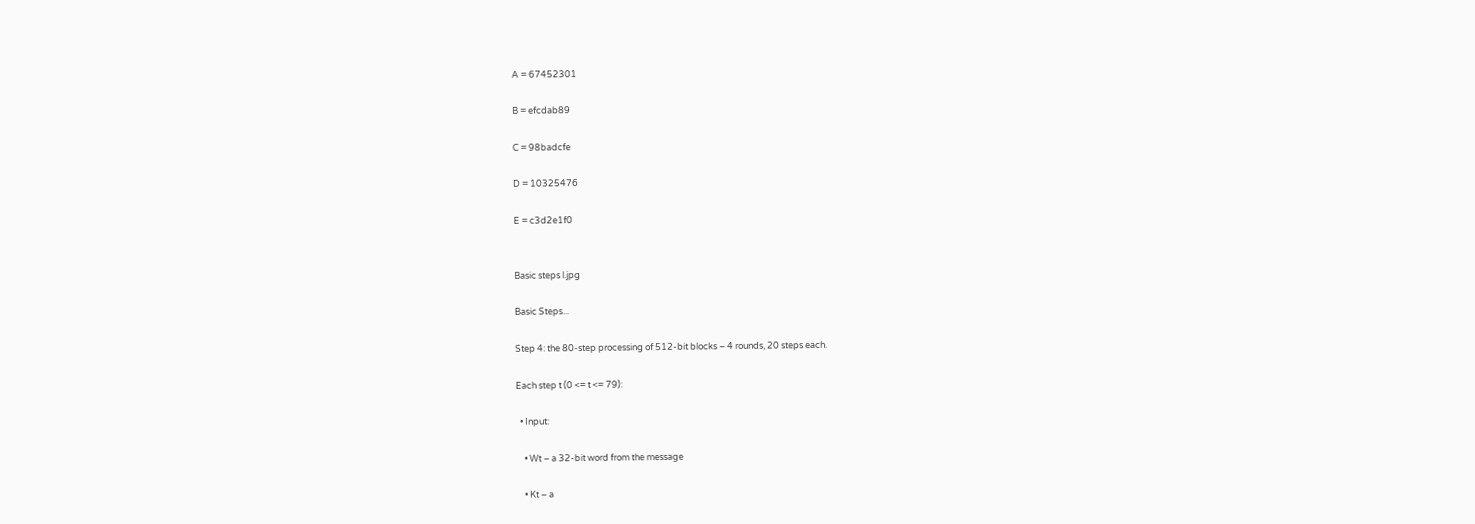A = 67452301

B = efcdab89

C = 98badcfe

D = 10325476

E = c3d2e1f0


Basic steps l.jpg

Basic Steps...

Step 4: the 80-step processing of 512-bit blocks – 4 rounds, 20 steps each.

Each step t (0 <= t <= 79):

  • Input:

    • Wt – a 32-bit word from the message

    • Kt – a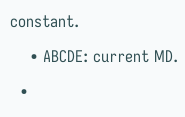constant.

    • ABCDE: current MD.

  •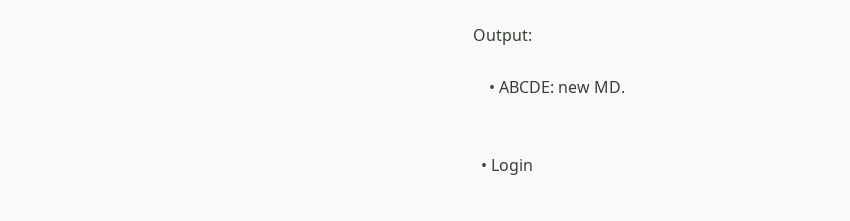Output:

    • ABCDE: new MD.


  • Login